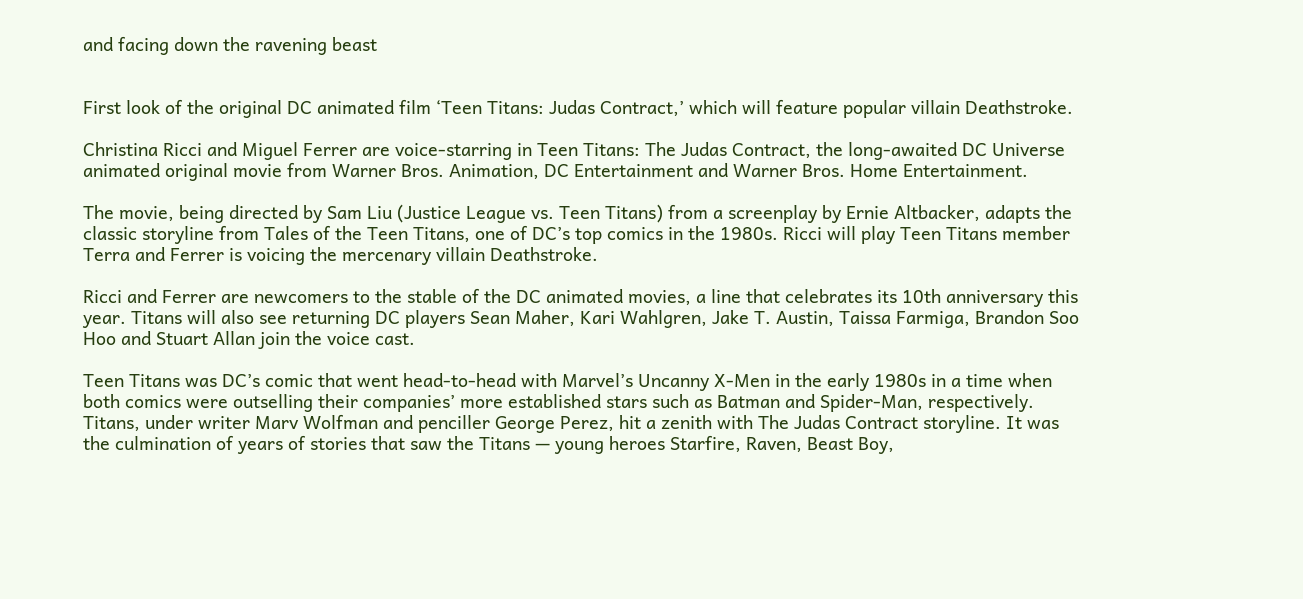and facing down the ravening beast


First look of the original DC animated film ‘Teen Titans: Judas Contract,’ which will feature popular villain Deathstroke.

Christina Ricci and Miguel Ferrer are voice-starring in Teen Titans: The Judas Contract, the long-awaited DC Universe animated original movie from Warner Bros. Animation, DC Entertainment and Warner Bros. Home Entertainment.

The movie, being directed by Sam Liu (Justice League vs. Teen Titans) from a screenplay by Ernie Altbacker, adapts the classic storyline from Tales of the Teen Titans, one of DC’s top comics in the 1980s. Ricci will play Teen Titans member Terra and Ferrer is voicing the mercenary villain Deathstroke.

Ricci and Ferrer are newcomers to the stable of the DC animated movies, a line that celebrates its 10th anniversary this year. Titans will also see returning DC players Sean Maher, Kari Wahlgren, Jake T. Austin, Taissa Farmiga, Brandon Soo Hoo and Stuart Allan join the voice cast.

Teen Titans was DC’s comic that went head-to-head with Marvel’s Uncanny X-Men in the early 1980s in a time when both comics were outselling their companies’ more established stars such as Batman and Spider-Man, respectively. Titans, under writer Marv Wolfman and penciller George Perez, hit a zenith with The Judas Contract storyline. It was the culmination of years of stories that saw the Titans — young heroes Starfire, Raven, Beast Boy,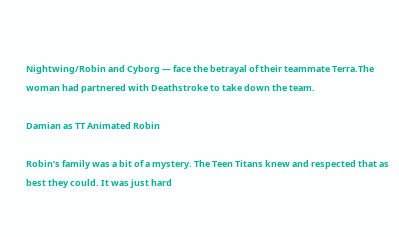Nightwing/Robin and Cyborg — face the betrayal of their teammate Terra.The woman had partnered with Deathstroke to take down the team.

Damian as TT Animated Robin

Robin’s family was a bit of a mystery. The Teen Titans knew and respected that as best they could. It was just hard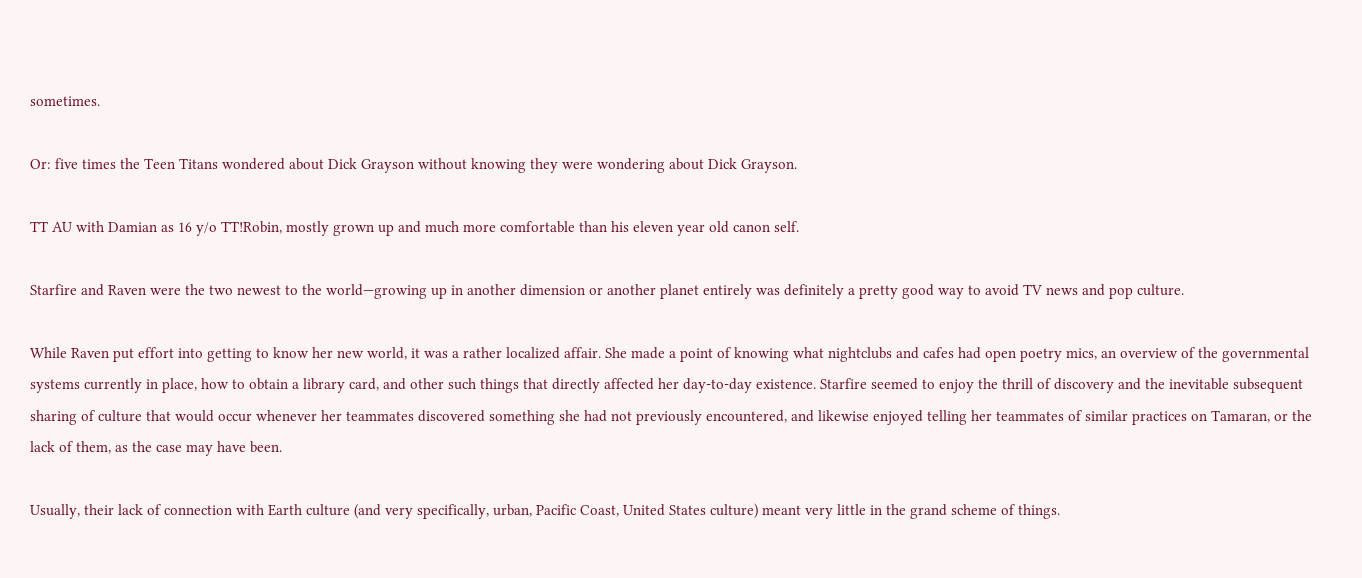sometimes.

Or: five times the Teen Titans wondered about Dick Grayson without knowing they were wondering about Dick Grayson.

TT AU with Damian as 16 y/o TT!Robin, mostly grown up and much more comfortable than his eleven year old canon self.

Starfire and Raven were the two newest to the world—growing up in another dimension or another planet entirely was definitely a pretty good way to avoid TV news and pop culture.

While Raven put effort into getting to know her new world, it was a rather localized affair. She made a point of knowing what nightclubs and cafes had open poetry mics, an overview of the governmental systems currently in place, how to obtain a library card, and other such things that directly affected her day-to-day existence. Starfire seemed to enjoy the thrill of discovery and the inevitable subsequent sharing of culture that would occur whenever her teammates discovered something she had not previously encountered, and likewise enjoyed telling her teammates of similar practices on Tamaran, or the lack of them, as the case may have been.

Usually, their lack of connection with Earth culture (and very specifically, urban, Pacific Coast, United States culture) meant very little in the grand scheme of things.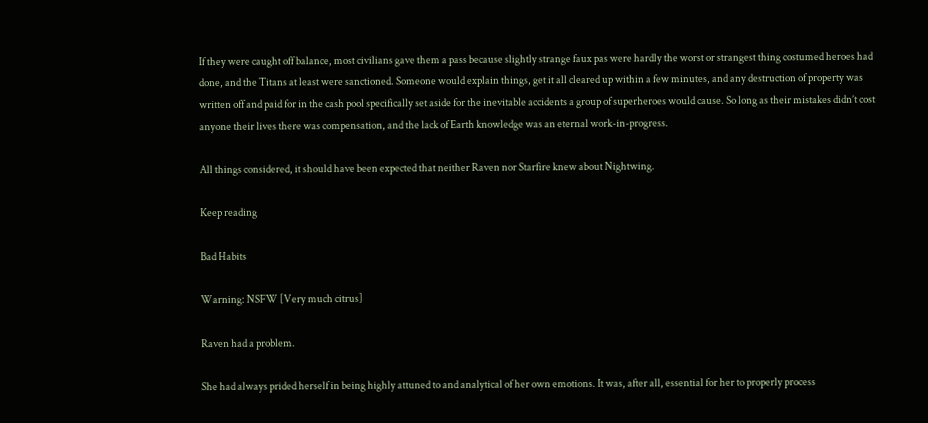If they were caught off balance, most civilians gave them a pass because slightly strange faux pas were hardly the worst or strangest thing costumed heroes had done, and the Titans at least were sanctioned. Someone would explain things, get it all cleared up within a few minutes, and any destruction of property was written off and paid for in the cash pool specifically set aside for the inevitable accidents a group of superheroes would cause. So long as their mistakes didn’t cost anyone their lives there was compensation, and the lack of Earth knowledge was an eternal work-in-progress.

All things considered, it should have been expected that neither Raven nor Starfire knew about Nightwing.

Keep reading

Bad Habits

Warning: NSFW [Very much citrus]

Raven had a problem.

She had always prided herself in being highly attuned to and analytical of her own emotions. It was, after all, essential for her to properly process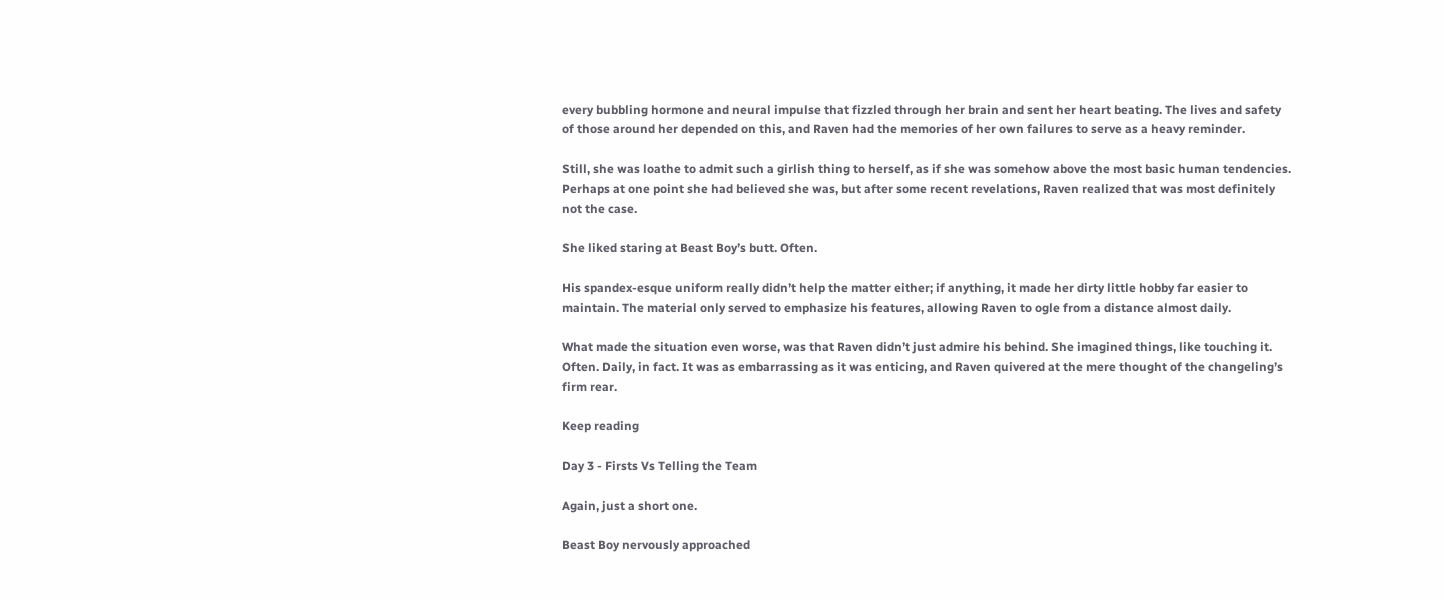every bubbling hormone and neural impulse that fizzled through her brain and sent her heart beating. The lives and safety of those around her depended on this, and Raven had the memories of her own failures to serve as a heavy reminder.

Still, she was loathe to admit such a girlish thing to herself, as if she was somehow above the most basic human tendencies. Perhaps at one point she had believed she was, but after some recent revelations, Raven realized that was most definitely not the case.

She liked staring at Beast Boy’s butt. Often.

His spandex-esque uniform really didn’t help the matter either; if anything, it made her dirty little hobby far easier to maintain. The material only served to emphasize his features, allowing Raven to ogle from a distance almost daily.

What made the situation even worse, was that Raven didn’t just admire his behind. She imagined things, like touching it. Often. Daily, in fact. It was as embarrassing as it was enticing, and Raven quivered at the mere thought of the changeling’s firm rear.

Keep reading

Day 3 - Firsts Vs Telling the Team

Again, just a short one.

Beast Boy nervously approached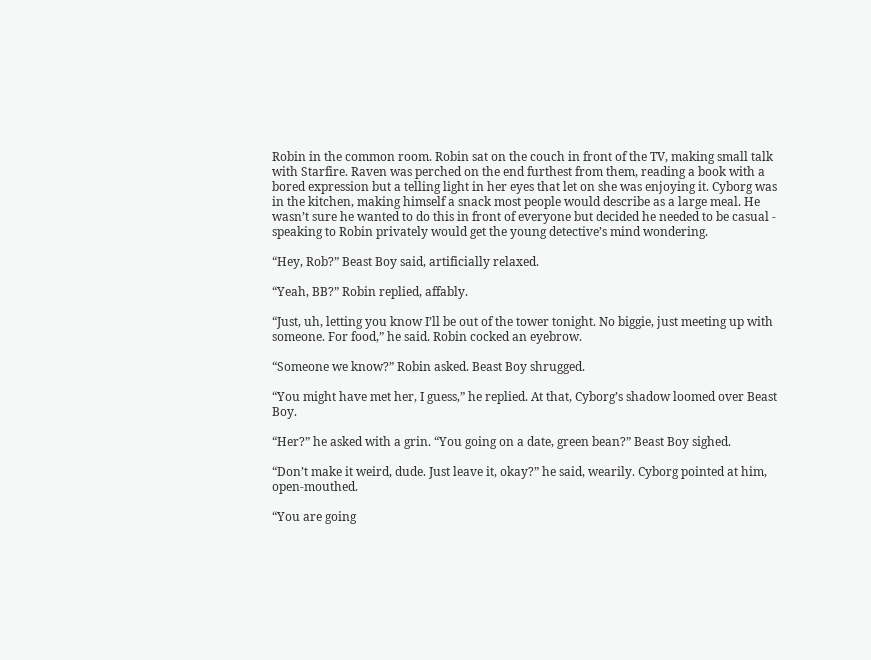Robin in the common room. Robin sat on the couch in front of the TV, making small talk with Starfire. Raven was perched on the end furthest from them, reading a book with a bored expression but a telling light in her eyes that let on she was enjoying it. Cyborg was in the kitchen, making himself a snack most people would describe as a large meal. He wasn’t sure he wanted to do this in front of everyone but decided he needed to be casual - speaking to Robin privately would get the young detective’s mind wondering.

“Hey, Rob?” Beast Boy said, artificially relaxed.

“Yeah, BB?” Robin replied, affably.

“Just, uh, letting you know I’ll be out of the tower tonight. No biggie, just meeting up with someone. For food,” he said. Robin cocked an eyebrow.

“Someone we know?” Robin asked. Beast Boy shrugged.

“You might have met her, I guess,” he replied. At that, Cyborg’s shadow loomed over Beast Boy.

“Her?” he asked with a grin. “You going on a date, green bean?” Beast Boy sighed.

“Don’t make it weird, dude. Just leave it, okay?” he said, wearily. Cyborg pointed at him, open-mouthed.

“You are going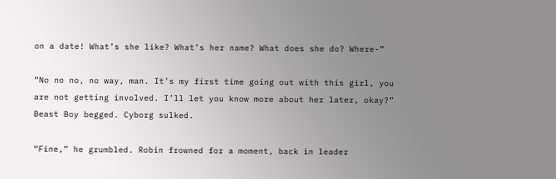on a date! What’s she like? What’s her name? What does she do? Where-”

“No no no, no way, man. It’s my first time going out with this girl, you are not getting involved. I’ll let you know more about her later, okay?” Beast Boy begged. Cyborg sulked.

“Fine,” he grumbled. Robin frowned for a moment, back in leader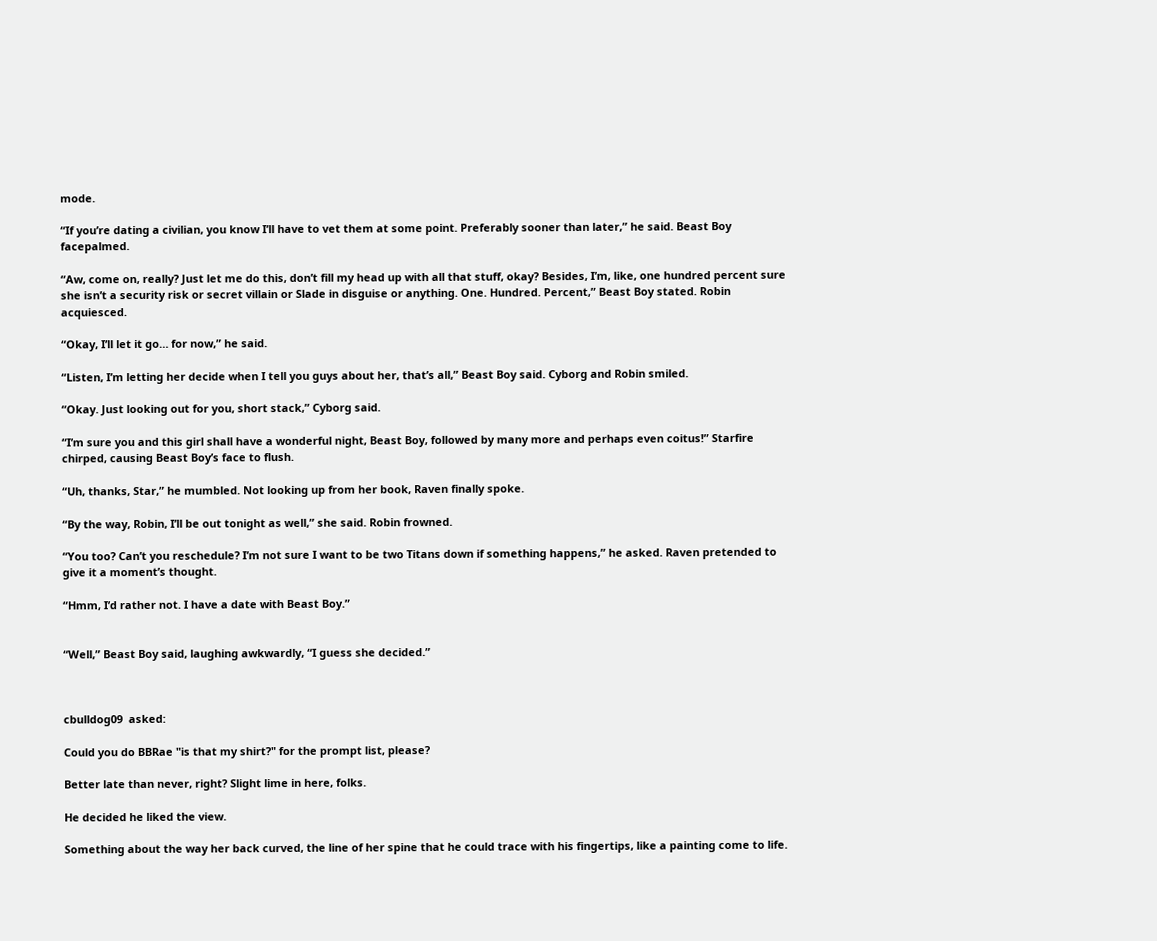mode.

“If you’re dating a civilian, you know I’ll have to vet them at some point. Preferably sooner than later,” he said. Beast Boy facepalmed.

“Aw, come on, really? Just let me do this, don’t fill my head up with all that stuff, okay? Besides, I’m, like, one hundred percent sure she isn’t a security risk or secret villain or Slade in disguise or anything. One. Hundred. Percent,” Beast Boy stated. Robin acquiesced.

“Okay, I’ll let it go… for now,” he said.

“Listen, I’m letting her decide when I tell you guys about her, that’s all,” Beast Boy said. Cyborg and Robin smiled.

“Okay. Just looking out for you, short stack,” Cyborg said.

“I’m sure you and this girl shall have a wonderful night, Beast Boy, followed by many more and perhaps even coitus!” Starfire chirped, causing Beast Boy’s face to flush.

“Uh, thanks, Star,” he mumbled. Not looking up from her book, Raven finally spoke.

“By the way, Robin, I’ll be out tonight as well,” she said. Robin frowned.

“You too? Can’t you reschedule? I’m not sure I want to be two Titans down if something happens,” he asked. Raven pretended to give it a moment’s thought.

“Hmm, I’d rather not. I have a date with Beast Boy.”


“Well,” Beast Boy said, laughing awkwardly, “I guess she decided.”



cbulldog09  asked:

Could you do BBRae "is that my shirt?" for the prompt list, please?

Better late than never, right? Slight lime in here, folks.

He decided he liked the view.

Something about the way her back curved, the line of her spine that he could trace with his fingertips, like a painting come to life.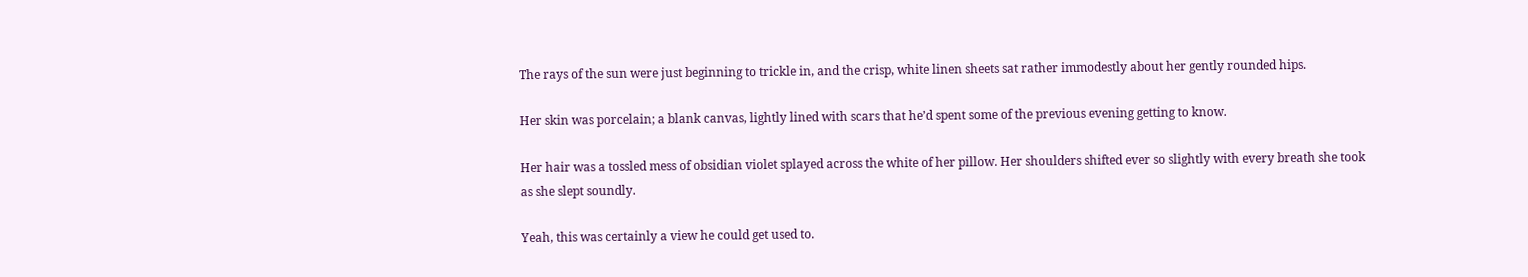The rays of the sun were just beginning to trickle in, and the crisp, white linen sheets sat rather immodestly about her gently rounded hips.

Her skin was porcelain; a blank canvas, lightly lined with scars that he’d spent some of the previous evening getting to know.

Her hair was a tossled mess of obsidian violet splayed across the white of her pillow. Her shoulders shifted ever so slightly with every breath she took as she slept soundly.

Yeah, this was certainly a view he could get used to.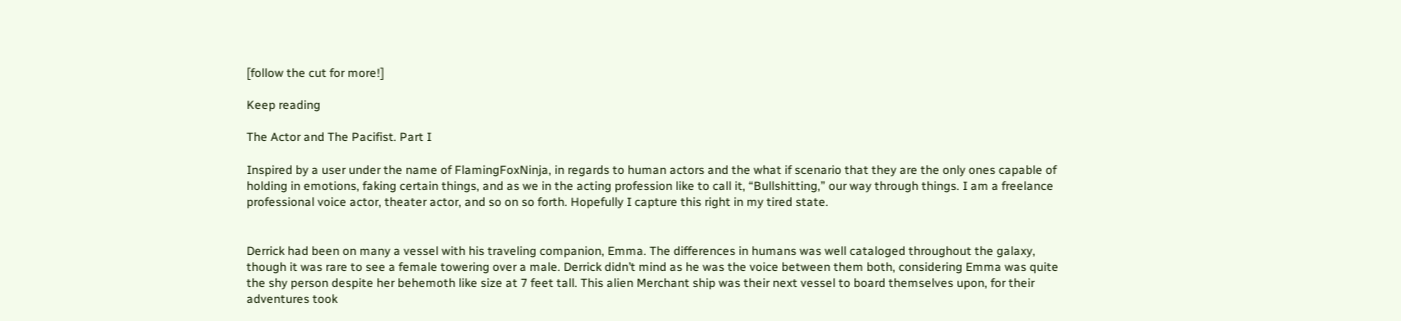[follow the cut for more!]

Keep reading

The Actor and The Pacifist. Part I

Inspired by a user under the name of FlamingFoxNinja, in regards to human actors and the what if scenario that they are the only ones capable of holding in emotions, faking certain things, and as we in the acting profession like to call it, “Bullshitting,” our way through things. I am a freelance professional voice actor, theater actor, and so on so forth. Hopefully I capture this right in my tired state.


Derrick had been on many a vessel with his traveling companion, Emma. The differences in humans was well cataloged throughout the galaxy, though it was rare to see a female towering over a male. Derrick didn’t mind as he was the voice between them both, considering Emma was quite the shy person despite her behemoth like size at 7 feet tall. This alien Merchant ship was their next vessel to board themselves upon, for their adventures took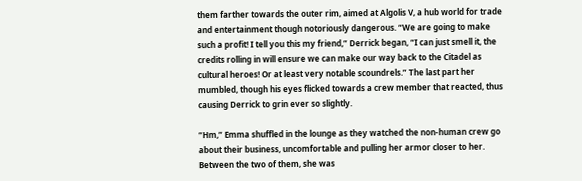them farther towards the outer rim, aimed at Algolis V, a hub world for trade and entertainment though notoriously dangerous. “We are going to make such a profit! I tell you this my friend,” Derrick began, “I can just smell it, the credits rolling in will ensure we can make our way back to the Citadel as cultural heroes! Or at least very notable scoundrels.” The last part her mumbled, though his eyes flicked towards a crew member that reacted, thus causing Derrick to grin ever so slightly.

“Hm,” Emma shuffled in the lounge as they watched the non-human crew go about their business, uncomfortable and pulling her armor closer to her. Between the two of them, she was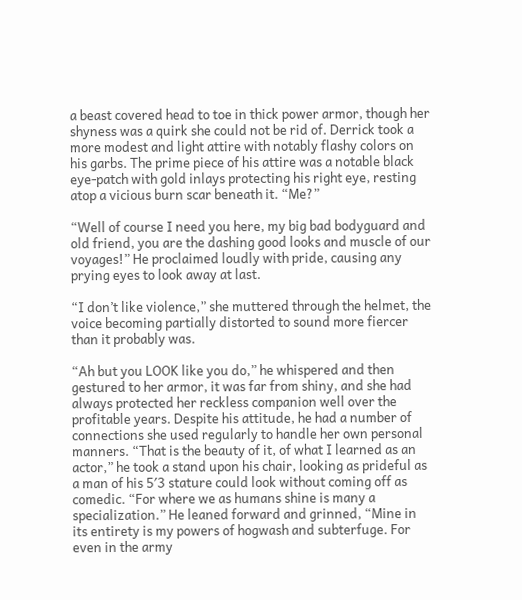a beast covered head to toe in thick power armor, though her shyness was a quirk she could not be rid of. Derrick took a more modest and light attire with notably flashy colors on his garbs. The prime piece of his attire was a notable black eye-patch with gold inlays protecting his right eye, resting atop a vicious burn scar beneath it. “Me?”

“Well of course I need you here, my big bad bodyguard and old friend, you are the dashing good looks and muscle of our voyages!” He proclaimed loudly with pride, causing any prying eyes to look away at last.

“I don’t like violence,” she muttered through the helmet, the voice becoming partially distorted to sound more fiercer than it probably was.

“Ah but you LOOK like you do,” he whispered and then gestured to her armor, it was far from shiny, and she had always protected her reckless companion well over the profitable years. Despite his attitude, he had a number of connections she used regularly to handle her own personal manners. “That is the beauty of it, of what I learned as an actor,” he took a stand upon his chair, looking as prideful as a man of his 5′3 stature could look without coming off as comedic. “For where we as humans shine is many a specialization.” He leaned forward and grinned, “Mine in its entirety is my powers of hogwash and subterfuge. For even in the army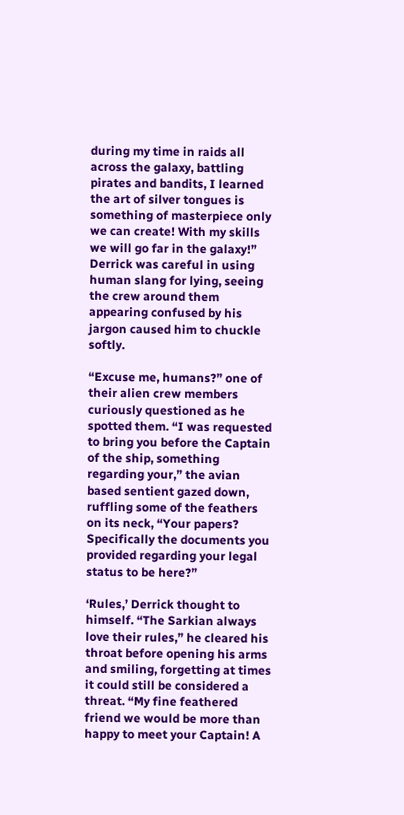during my time in raids all across the galaxy, battling pirates and bandits, I learned the art of silver tongues is something of masterpiece only we can create! With my skills we will go far in the galaxy!” Derrick was careful in using human slang for lying, seeing the crew around them appearing confused by his jargon caused him to chuckle softly.

“Excuse me, humans?” one of their alien crew members curiously questioned as he spotted them. “I was requested to bring you before the Captain of the ship, something regarding your,” the avian based sentient gazed down, ruffling some of the feathers on its neck, “Your papers? Specifically the documents you provided regarding your legal status to be here?”

‘Rules,’ Derrick thought to himself. “The Sarkian always love their rules,” he cleared his throat before opening his arms and smiling, forgetting at times it could still be considered a threat. “My fine feathered friend we would be more than happy to meet your Captain! A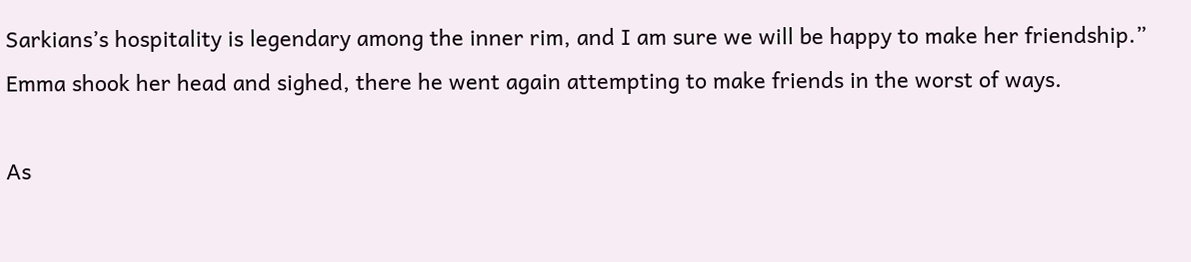Sarkians’s hospitality is legendary among the inner rim, and I am sure we will be happy to make her friendship.” Emma shook her head and sighed, there he went again attempting to make friends in the worst of ways.

As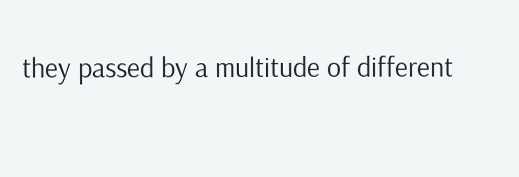they passed by a multitude of different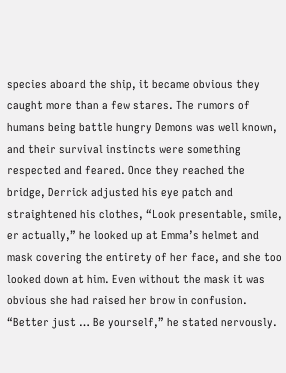species aboard the ship, it became obvious they caught more than a few stares. The rumors of humans being battle hungry Demons was well known, and their survival instincts were something respected and feared. Once they reached the bridge, Derrick adjusted his eye patch and straightened his clothes, “Look presentable, smile, er actually,” he looked up at Emma’s helmet and mask covering the entirety of her face, and she too looked down at him. Even without the mask it was obvious she had raised her brow in confusion. “Better just … Be yourself,” he stated nervously.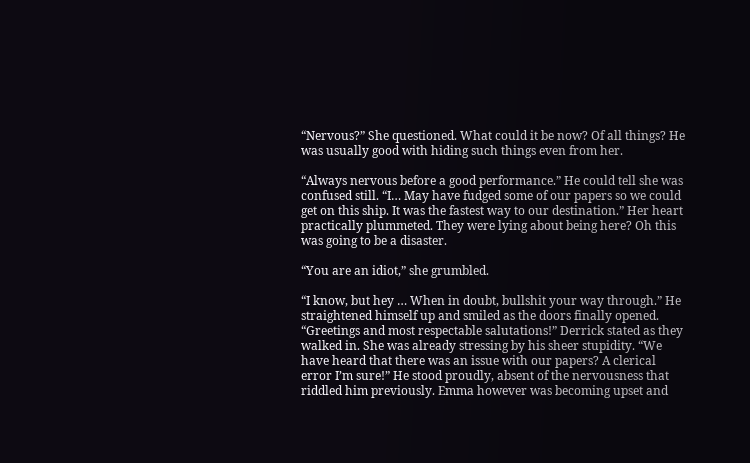“Nervous?” She questioned. What could it be now? Of all things? He was usually good with hiding such things even from her.

“Always nervous before a good performance.” He could tell she was confused still. “I… May have fudged some of our papers so we could get on this ship. It was the fastest way to our destination.” Her heart practically plummeted. They were lying about being here? Oh this was going to be a disaster.

“You are an idiot,” she grumbled.

“I know, but hey … When in doubt, bullshit your way through.” He straightened himself up and smiled as the doors finally opened. “Greetings and most respectable salutations!” Derrick stated as they walked in. She was already stressing by his sheer stupidity. “We have heard that there was an issue with our papers? A clerical error I’m sure!” He stood proudly, absent of the nervousness that riddled him previously. Emma however was becoming upset and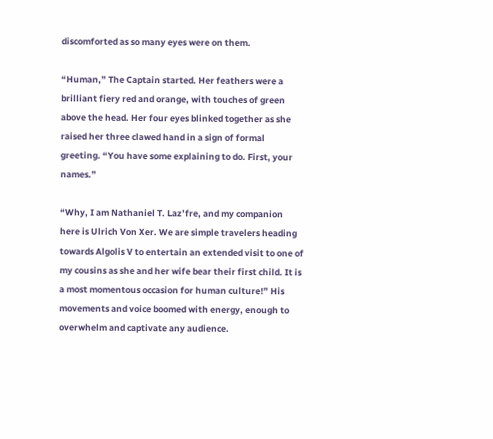discomforted as so many eyes were on them.

“Human,” The Captain started. Her feathers were a brilliant fiery red and orange, with touches of green above the head. Her four eyes blinked together as she raised her three clawed hand in a sign of formal greeting. “You have some explaining to do. First, your names.”

“Why, I am Nathaniel T. Laz’fre, and my companion here is Ulrich Von Xer. We are simple travelers heading towards Algolis V to entertain an extended visit to one of my cousins as she and her wife bear their first child. It is a most momentous occasion for human culture!” His movements and voice boomed with energy, enough to overwhelm and captivate any audience.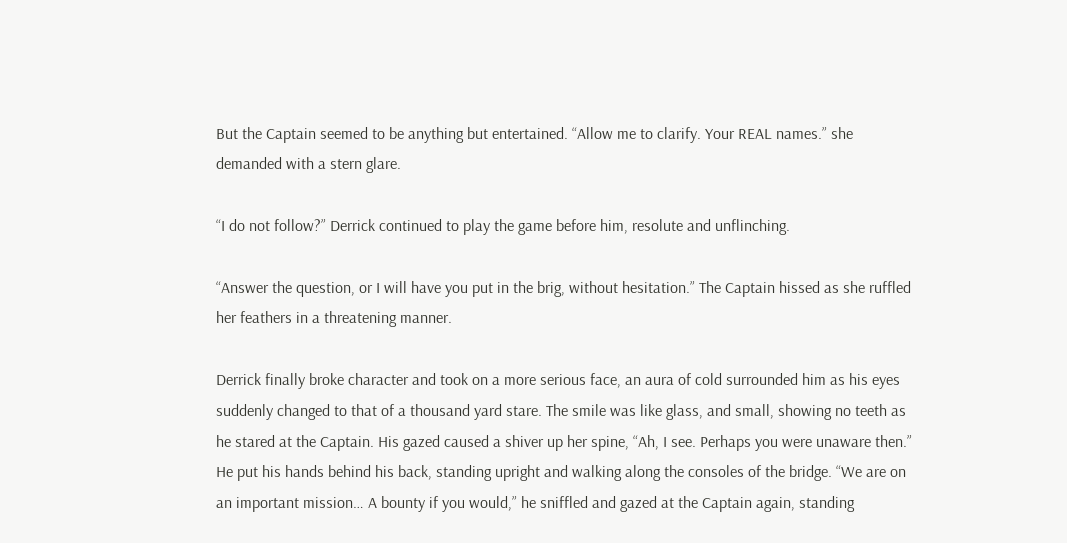But the Captain seemed to be anything but entertained. “Allow me to clarify. Your REAL names.” she demanded with a stern glare.

“I do not follow?” Derrick continued to play the game before him, resolute and unflinching.

“Answer the question, or I will have you put in the brig, without hesitation.” The Captain hissed as she ruffled her feathers in a threatening manner.

Derrick finally broke character and took on a more serious face, an aura of cold surrounded him as his eyes suddenly changed to that of a thousand yard stare. The smile was like glass, and small, showing no teeth as he stared at the Captain. His gazed caused a shiver up her spine, “Ah, I see. Perhaps you were unaware then.” He put his hands behind his back, standing upright and walking along the consoles of the bridge. “We are on an important mission… A bounty if you would,” he sniffled and gazed at the Captain again, standing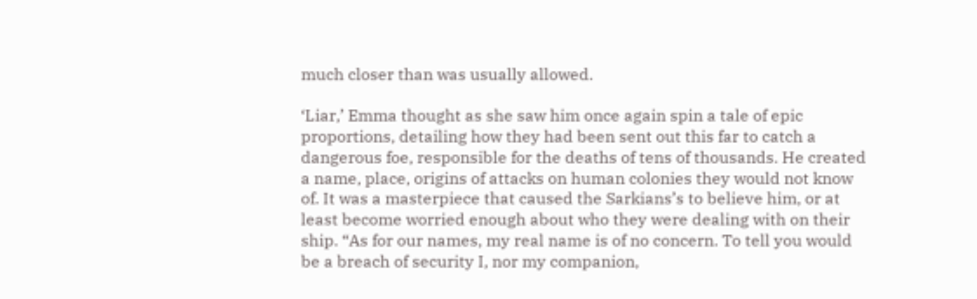much closer than was usually allowed.

‘Liar,’ Emma thought as she saw him once again spin a tale of epic proportions, detailing how they had been sent out this far to catch a dangerous foe, responsible for the deaths of tens of thousands. He created a name, place, origins of attacks on human colonies they would not know of. It was a masterpiece that caused the Sarkians’s to believe him, or at least become worried enough about who they were dealing with on their ship. “As for our names, my real name is of no concern. To tell you would be a breach of security I, nor my companion,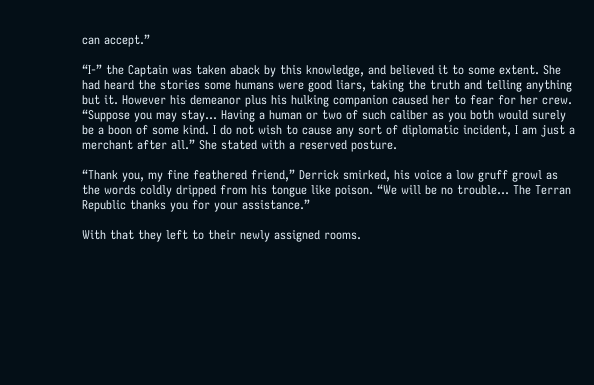can accept.”

“I-” the Captain was taken aback by this knowledge, and believed it to some extent. She had heard the stories some humans were good liars, taking the truth and telling anything but it. However his demeanor plus his hulking companion caused her to fear for her crew. “Suppose you may stay… Having a human or two of such caliber as you both would surely be a boon of some kind. I do not wish to cause any sort of diplomatic incident, I am just a merchant after all.” She stated with a reserved posture.

“Thank you, my fine feathered friend,” Derrick smirked, his voice a low gruff growl as the words coldly dripped from his tongue like poison. “We will be no trouble… The Terran Republic thanks you for your assistance.”

With that they left to their newly assigned rooms.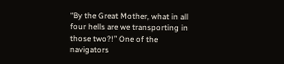“By the Great Mother, what in all four hells are we transporting in those two?!” One of the navigators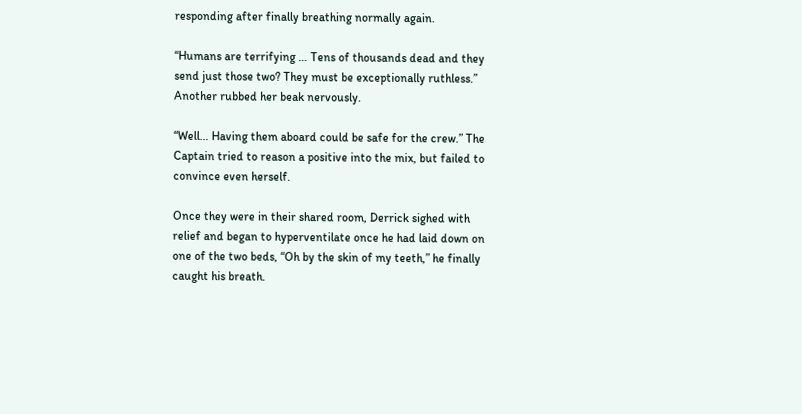responding after finally breathing normally again.

“Humans are terrifying … Tens of thousands dead and they send just those two? They must be exceptionally ruthless.” Another rubbed her beak nervously.

“Well… Having them aboard could be safe for the crew.” The Captain tried to reason a positive into the mix, but failed to convince even herself.

Once they were in their shared room, Derrick sighed with relief and began to hyperventilate once he had laid down on one of the two beds, “Oh by the skin of my teeth,” he finally caught his breath.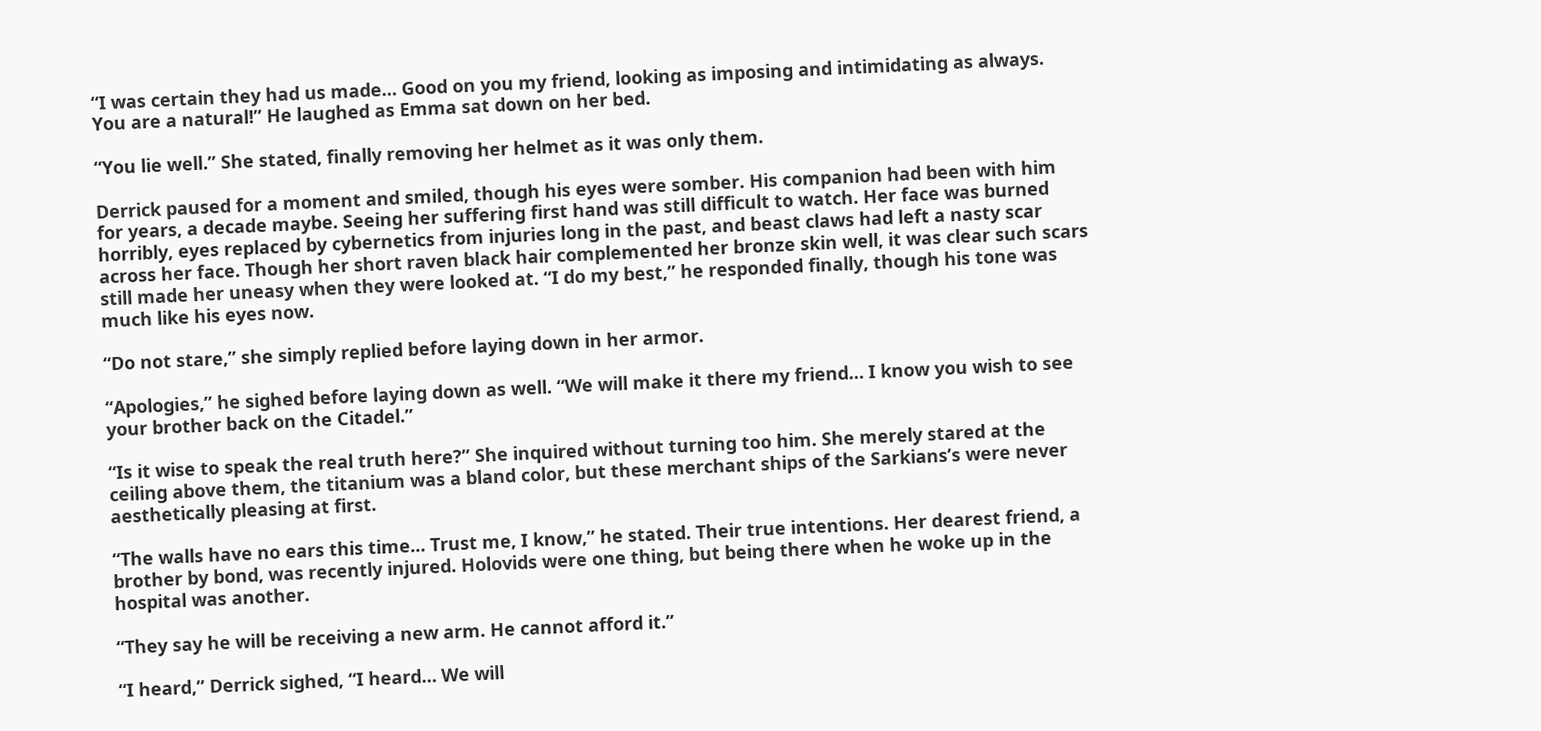“I was certain they had us made… Good on you my friend, looking as imposing and intimidating as always. You are a natural!” He laughed as Emma sat down on her bed.

“You lie well.” She stated, finally removing her helmet as it was only them.

Derrick paused for a moment and smiled, though his eyes were somber. His companion had been with him for years, a decade maybe. Seeing her suffering first hand was still difficult to watch. Her face was burned horribly, eyes replaced by cybernetics from injuries long in the past, and beast claws had left a nasty scar across her face. Though her short raven black hair complemented her bronze skin well, it was clear such scars still made her uneasy when they were looked at. “I do my best,” he responded finally, though his tone was much like his eyes now.

“Do not stare,” she simply replied before laying down in her armor.

“Apologies,” he sighed before laying down as well. “We will make it there my friend… I know you wish to see your brother back on the Citadel.”

“Is it wise to speak the real truth here?” She inquired without turning too him. She merely stared at the ceiling above them, the titanium was a bland color, but these merchant ships of the Sarkians’s were never aesthetically pleasing at first.

“The walls have no ears this time… Trust me, I know,” he stated. Their true intentions. Her dearest friend, a brother by bond, was recently injured. Holovids were one thing, but being there when he woke up in the hospital was another.

“They say he will be receiving a new arm. He cannot afford it.”

“I heard,” Derrick sighed, “I heard… We will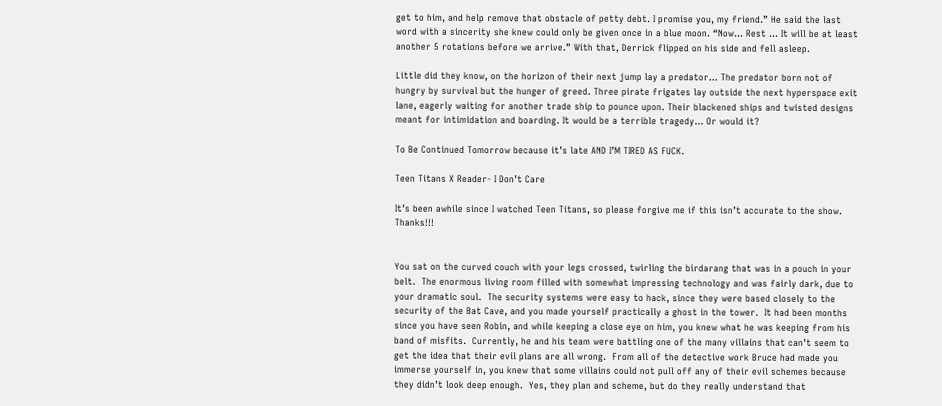get to him, and help remove that obstacle of petty debt. I promise you, my friend.” He said the last word with a sincerity she knew could only be given once in a blue moon. “Now… Rest … It will be at least another 5 rotations before we arrive.” With that, Derrick flipped on his side and fell asleep.

Little did they know, on the horizon of their next jump lay a predator… The predator born not of hungry by survival but the hunger of greed. Three pirate frigates lay outside the next hyperspace exit lane, eagerly waiting for another trade ship to pounce upon. Their blackened ships and twisted designs meant for intimidation and boarding. It would be a terrible tragedy… Or would it?

To Be Continued Tomorrow because it’s late AND I’M TIRED AS FUCK.

Teen Titans X Reader- I Don’t Care

It’s been awhile since I watched Teen Titans, so please forgive me if this isn’t accurate to the show.  Thanks!!!


You sat on the curved couch with your legs crossed, twirling the birdarang that was in a pouch in your belt.  The enormous living room filled with somewhat impressing technology and was fairly dark, due to your dramatic soul.  The security systems were easy to hack, since they were based closely to the security of the Bat Cave, and you made yourself practically a ghost in the tower.  It had been months since you have seen Robin, and while keeping a close eye on him, you knew what he was keeping from his band of misfits.  Currently, he and his team were battling one of the many villains that can’t seem to get the idea that their evil plans are all wrong.  From all of the detective work Bruce had made you immerse yourself in, you knew that some villains could not pull off any of their evil schemes because they didn’t look deep enough.  Yes, they plan and scheme, but do they really understand that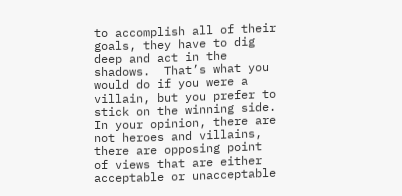to accomplish all of their goals, they have to dig deep and act in the shadows.  That’s what you would do if you were a villain, but you prefer to stick on the winning side.  In your opinion, there are not heroes and villains, there are opposing point of views that are either acceptable or unacceptable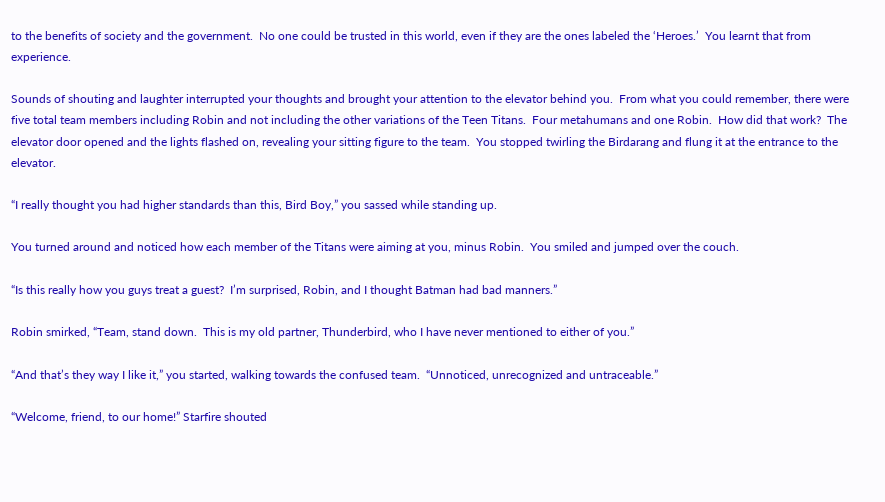to the benefits of society and the government.  No one could be trusted in this world, even if they are the ones labeled the ‘Heroes.’  You learnt that from experience.

Sounds of shouting and laughter interrupted your thoughts and brought your attention to the elevator behind you.  From what you could remember, there were five total team members including Robin and not including the other variations of the Teen Titans.  Four metahumans and one Robin.  How did that work?  The elevator door opened and the lights flashed on, revealing your sitting figure to the team.  You stopped twirling the Birdarang and flung it at the entrance to the elevator.

“I really thought you had higher standards than this, Bird Boy,” you sassed while standing up.

You turned around and noticed how each member of the Titans were aiming at you, minus Robin.  You smiled and jumped over the couch.

“Is this really how you guys treat a guest?  I’m surprised, Robin, and I thought Batman had bad manners.”

Robin smirked, “Team, stand down.  This is my old partner, Thunderbird, who I have never mentioned to either of you.”

“And that’s they way I like it,” you started, walking towards the confused team.  “Unnoticed, unrecognized and untraceable.”

“Welcome, friend, to our home!” Starfire shouted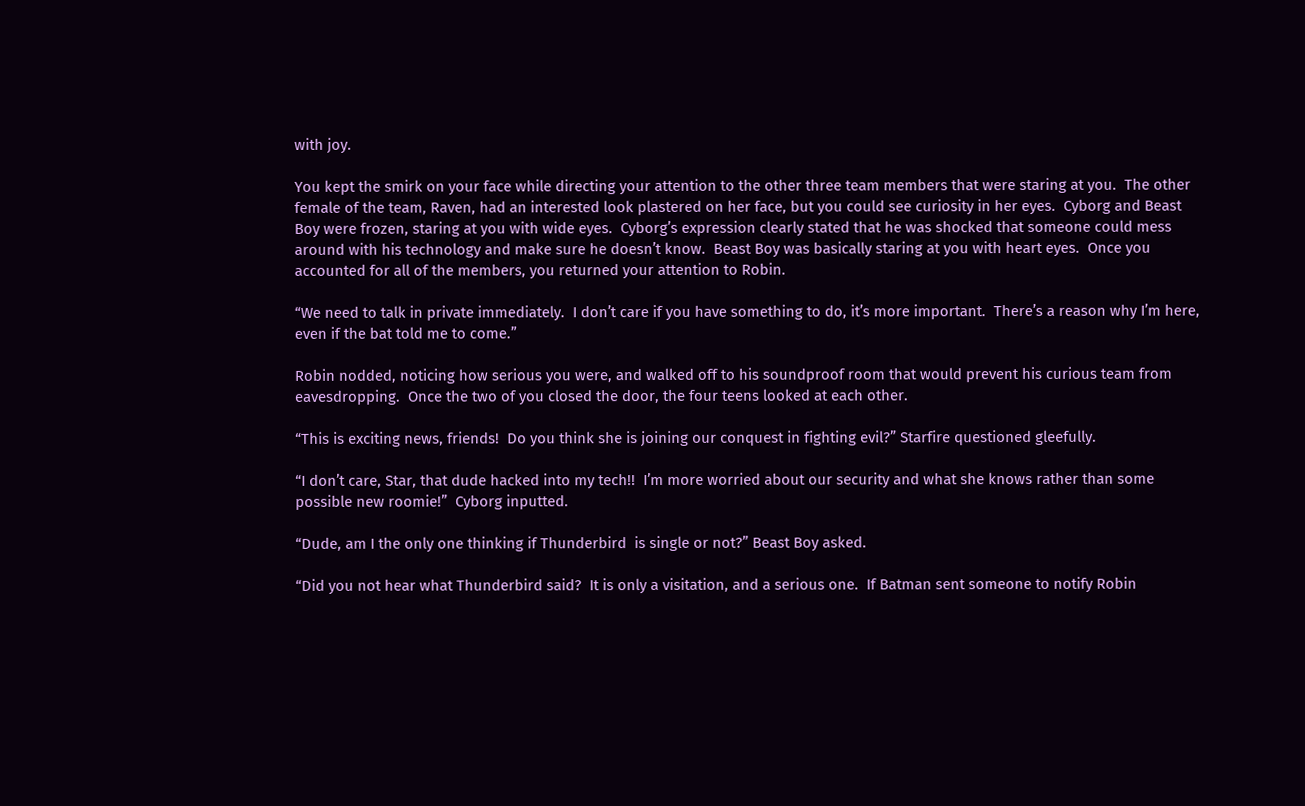with joy.

You kept the smirk on your face while directing your attention to the other three team members that were staring at you.  The other female of the team, Raven, had an interested look plastered on her face, but you could see curiosity in her eyes.  Cyborg and Beast Boy were frozen, staring at you with wide eyes.  Cyborg’s expression clearly stated that he was shocked that someone could mess around with his technology and make sure he doesn’t know.  Beast Boy was basically staring at you with heart eyes.  Once you accounted for all of the members, you returned your attention to Robin.

“We need to talk in private immediately.  I don’t care if you have something to do, it’s more important.  There’s a reason why I’m here, even if the bat told me to come.”

Robin nodded, noticing how serious you were, and walked off to his soundproof room that would prevent his curious team from eavesdropping.  Once the two of you closed the door, the four teens looked at each other.

“This is exciting news, friends!  Do you think she is joining our conquest in fighting evil?” Starfire questioned gleefully.

“I don’t care, Star, that dude hacked into my tech!!  I’m more worried about our security and what she knows rather than some possible new roomie!”  Cyborg inputted.

“Dude, am I the only one thinking if Thunderbird  is single or not?” Beast Boy asked.

“Did you not hear what Thunderbird said?  It is only a visitation, and a serious one.  If Batman sent someone to notify Robin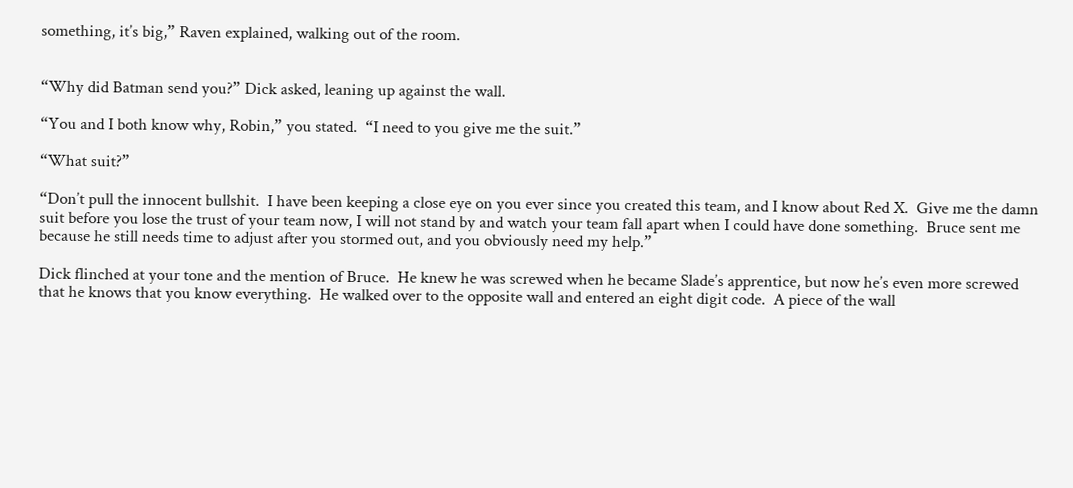something, it’s big,” Raven explained, walking out of the room.


“Why did Batman send you?” Dick asked, leaning up against the wall.

“You and I both know why, Robin,” you stated.  “I need to you give me the suit.”

“What suit?”

“Don’t pull the innocent bullshit.  I have been keeping a close eye on you ever since you created this team, and I know about Red X.  Give me the damn suit before you lose the trust of your team now, I will not stand by and watch your team fall apart when I could have done something.  Bruce sent me because he still needs time to adjust after you stormed out, and you obviously need my help.”

Dick flinched at your tone and the mention of Bruce.  He knew he was screwed when he became Slade’s apprentice, but now he’s even more screwed that he knows that you know everything.  He walked over to the opposite wall and entered an eight digit code.  A piece of the wall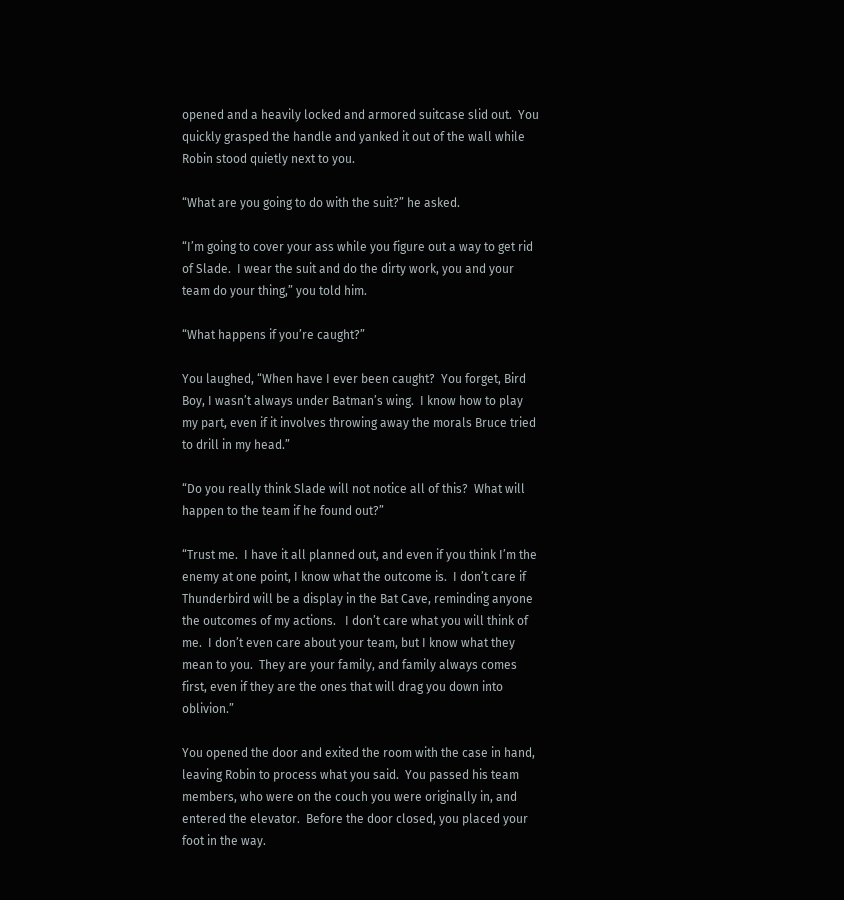opened and a heavily locked and armored suitcase slid out.  You quickly grasped the handle and yanked it out of the wall while Robin stood quietly next to you.

“What are you going to do with the suit?” he asked.

“I’m going to cover your ass while you figure out a way to get rid of Slade.  I wear the suit and do the dirty work, you and your team do your thing,” you told him.

“What happens if you’re caught?”

You laughed, “When have I ever been caught?  You forget, Bird Boy, I wasn’t always under Batman’s wing.  I know how to play my part, even if it involves throwing away the morals Bruce tried to drill in my head.”

“Do you really think Slade will not notice all of this?  What will happen to the team if he found out?”

“Trust me.  I have it all planned out, and even if you think I’m the enemy at one point, I know what the outcome is.  I don’t care if Thunderbird will be a display in the Bat Cave, reminding anyone the outcomes of my actions.   I don’t care what you will think of me.  I don’t even care about your team, but I know what they mean to you.  They are your family, and family always comes first, even if they are the ones that will drag you down into oblivion.”

You opened the door and exited the room with the case in hand, leaving Robin to process what you said.  You passed his team members, who were on the couch you were originally in, and entered the elevator.  Before the door closed, you placed your foot in the way.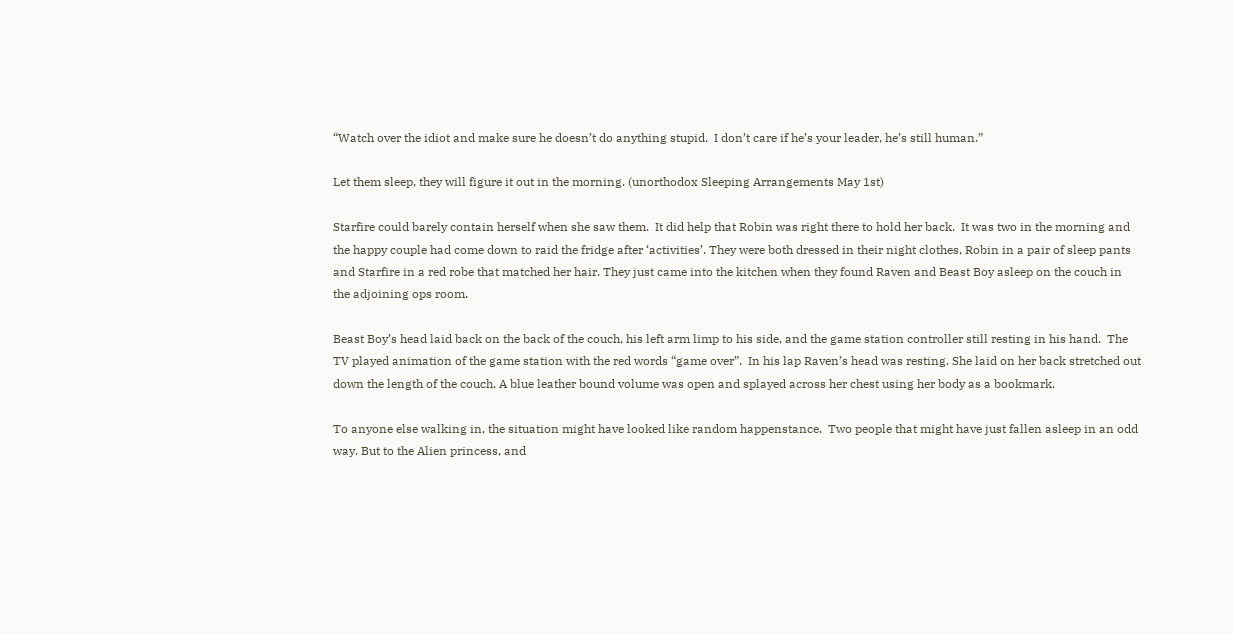“Watch over the idiot and make sure he doesn’t do anything stupid.  I don’t care if he’s your leader, he’s still human.”

Let them sleep, they will figure it out in the morning. (unorthodox Sleeping Arrangements May 1st)

Starfire could barely contain herself when she saw them.  It did help that Robin was right there to hold her back.  It was two in the morning and the happy couple had come down to raid the fridge after ‘activities’. They were both dressed in their night clothes, Robin in a pair of sleep pants and Starfire in a red robe that matched her hair. They just came into the kitchen when they found Raven and Beast Boy asleep on the couch in the adjoining ops room.

Beast Boy’s head laid back on the back of the couch, his left arm limp to his side, and the game station controller still resting in his hand.  The TV played animation of the game station with the red words “game over”.  In his lap Raven’s head was resting. She laid on her back stretched out down the length of the couch. A blue leather bound volume was open and splayed across her chest using her body as a bookmark.

To anyone else walking in, the situation might have looked like random happenstance.  Two people that might have just fallen asleep in an odd way. But to the Alien princess, and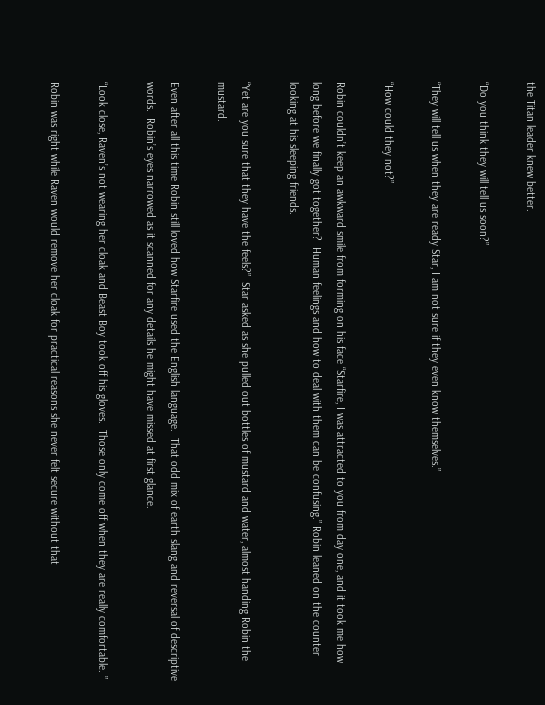the Titan leader knew better.

“Do you think they will tell us soon?”

“They will tell us when they are ready Star, I am not sure if they even know themselves.”

“How could they not?”

Robin couldn’t keep an awkward smile from forming on his face “Starfire, I was attracted to you from day one, and it took me how long before we finally got together?  Human feelings and how to deal with them can be confusing.” Robin leaned on the counter looking at his sleeping friends.

“Yet are you sure that they have the feels?”  Star asked as she pulled out bottles of mustard and water, almost handing Robin the mustard.

Even after all this time Robin still loved how Starfire used the English language.  That odd mix of earth slang and reversal of descriptive words.  Robin’s eyes narrowed as it scanned for any details he might have missed at first glance.

“Look close, Raven’s not wearing her cloak and Beast Boy took off his gloves.  Those only come off when they are really comfortable. ”

Robin was right while Raven would remove her cloak for practical reasons she never felt secure without that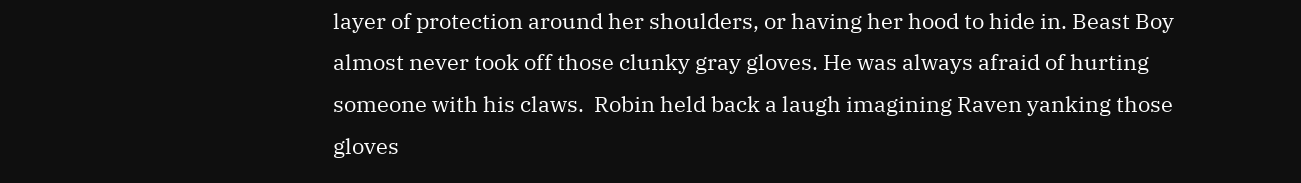layer of protection around her shoulders, or having her hood to hide in. Beast Boy almost never took off those clunky gray gloves. He was always afraid of hurting someone with his claws.  Robin held back a laugh imagining Raven yanking those gloves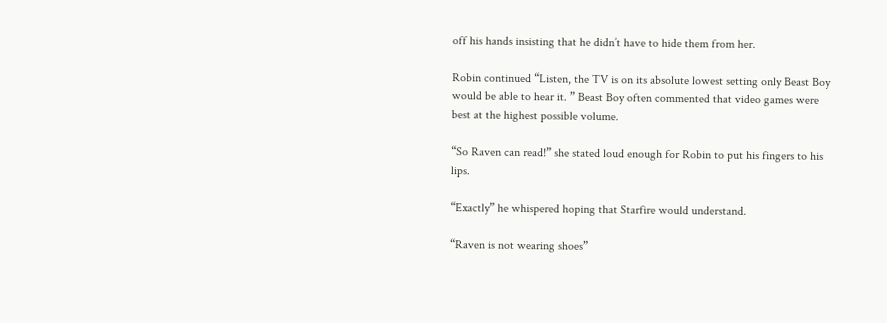off his hands insisting that he didn’t have to hide them from her.

Robin continued “Listen, the TV is on its absolute lowest setting only Beast Boy would be able to hear it. ” Beast Boy often commented that video games were best at the highest possible volume.

“So Raven can read!” she stated loud enough for Robin to put his fingers to his lips.

“Exactly” he whispered hoping that Starfire would understand.

“Raven is not wearing shoes”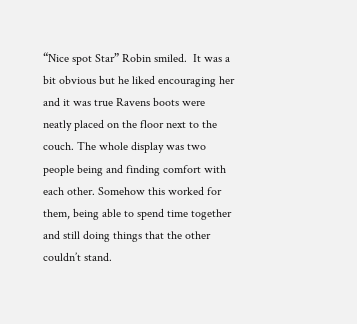“Nice spot Star” Robin smiled.  It was a bit obvious but he liked encouraging her and it was true Ravens boots were neatly placed on the floor next to the couch. The whole display was two people being and finding comfort with each other. Somehow this worked for them, being able to spend time together and still doing things that the other couldn’t stand.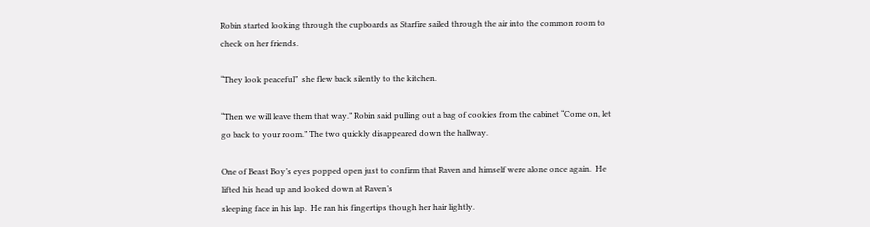Robin started looking through the cupboards as Starfire sailed through the air into the common room to check on her friends.

“They look peaceful”  she flew back silently to the kitchen.

“Then we will leave them that way.” Robin said pulling out a bag of cookies from the cabinet “Come on, let go back to your room.” The two quickly disappeared down the hallway.

One of Beast Boy’s eyes popped open just to confirm that Raven and himself were alone once again.  He lifted his head up and looked down at Raven’s
sleeping face in his lap.  He ran his fingertips though her hair lightly.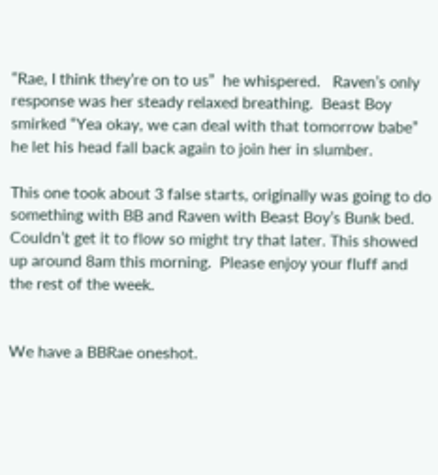“Rae, I think they’re on to us”  he whispered.   Raven’s only response was her steady relaxed breathing.  Beast Boy smirked “Yea okay, we can deal with that tomorrow babe” he let his head fall back again to join her in slumber.

This one took about 3 false starts, originally was going to do something with BB and Raven with Beast Boy’s Bunk bed. Couldn’t get it to flow so might try that later. This showed up around 8am this morning.  Please enjoy your fluff and the rest of the week.


We have a BBRae oneshot.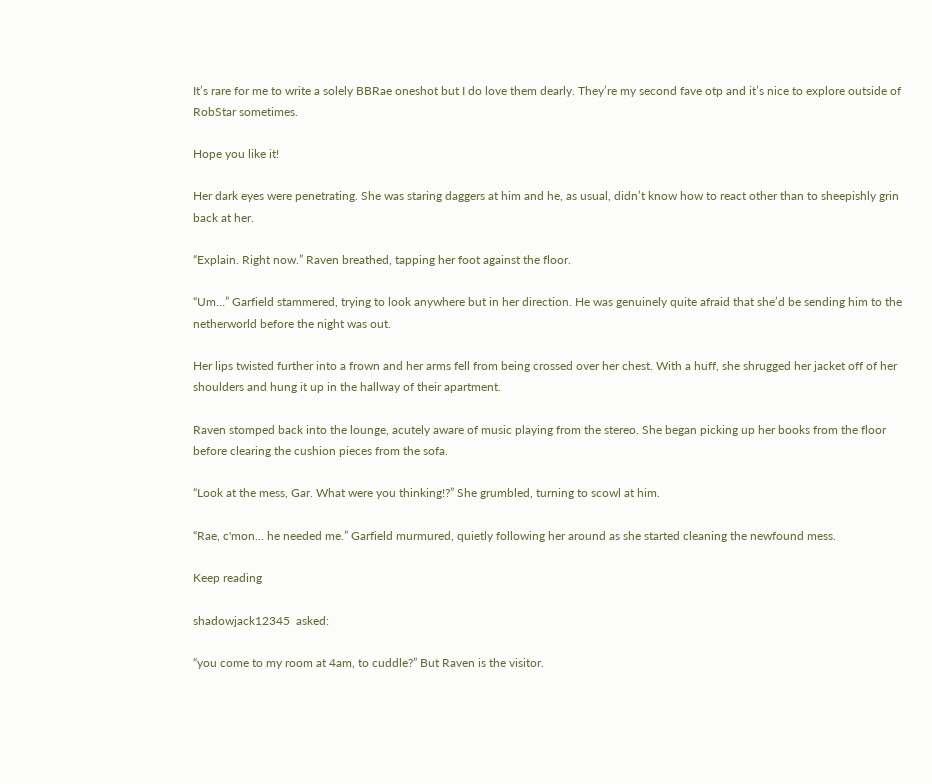It’s rare for me to write a solely BBRae oneshot but I do love them dearly. They’re my second fave otp and it’s nice to explore outside of RobStar sometimes.

Hope you like it!

Her dark eyes were penetrating. She was staring daggers at him and he, as usual, didn’t know how to react other than to sheepishly grin back at her.

“Explain. Right now.” Raven breathed, tapping her foot against the floor.

“Um…” Garfield stammered, trying to look anywhere but in her direction. He was genuinely quite afraid that she’d be sending him to the netherworld before the night was out.

Her lips twisted further into a frown and her arms fell from being crossed over her chest. With a huff, she shrugged her jacket off of her shoulders and hung it up in the hallway of their apartment.

Raven stomped back into the lounge, acutely aware of music playing from the stereo. She began picking up her books from the floor before clearing the cushion pieces from the sofa.

“Look at the mess, Gar. What were you thinking!?” She grumbled, turning to scowl at him.

“Rae, c'mon… he needed me.” Garfield murmured, quietly following her around as she started cleaning the newfound mess.

Keep reading

shadowjack12345  asked:

“you come to my room at 4am, to cuddle?” But Raven is the visitor.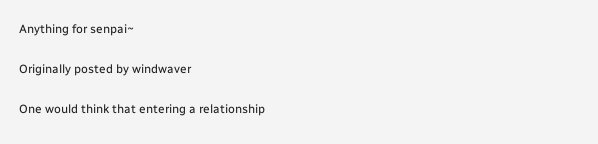Anything for senpai~

Originally posted by windwaver

One would think that entering a relationship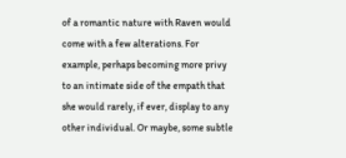of a romantic nature with Raven would come with a few alterations. For example, perhaps becoming more privy to an intimate side of the empath that she would rarely, if ever, display to any other individual. Or maybe, some subtle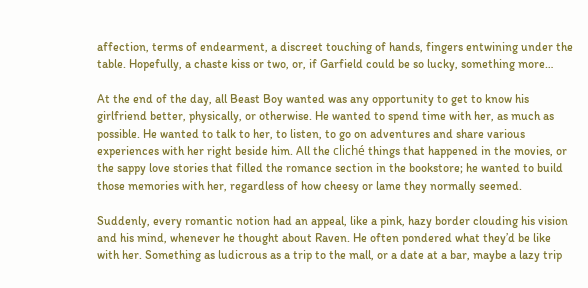affection, terms of endearment, a discreet touching of hands, fingers entwining under the table. Hopefully, a chaste kiss or two, or, if Garfield could be so lucky, something more…

At the end of the day, all Beast Boy wanted was any opportunity to get to know his girlfriend better, physically, or otherwise. He wanted to spend time with her, as much as possible. He wanted to talk to her, to listen, to go on adventures and share various experiences with her right beside him. All the cliché things that happened in the movies, or the sappy love stories that filled the romance section in the bookstore; he wanted to build those memories with her, regardless of how cheesy or lame they normally seemed.

Suddenly, every romantic notion had an appeal, like a pink, hazy border clouding his vision and his mind, whenever he thought about Raven. He often pondered what they’d be like with her. Something as ludicrous as a trip to the mall, or a date at a bar, maybe a lazy trip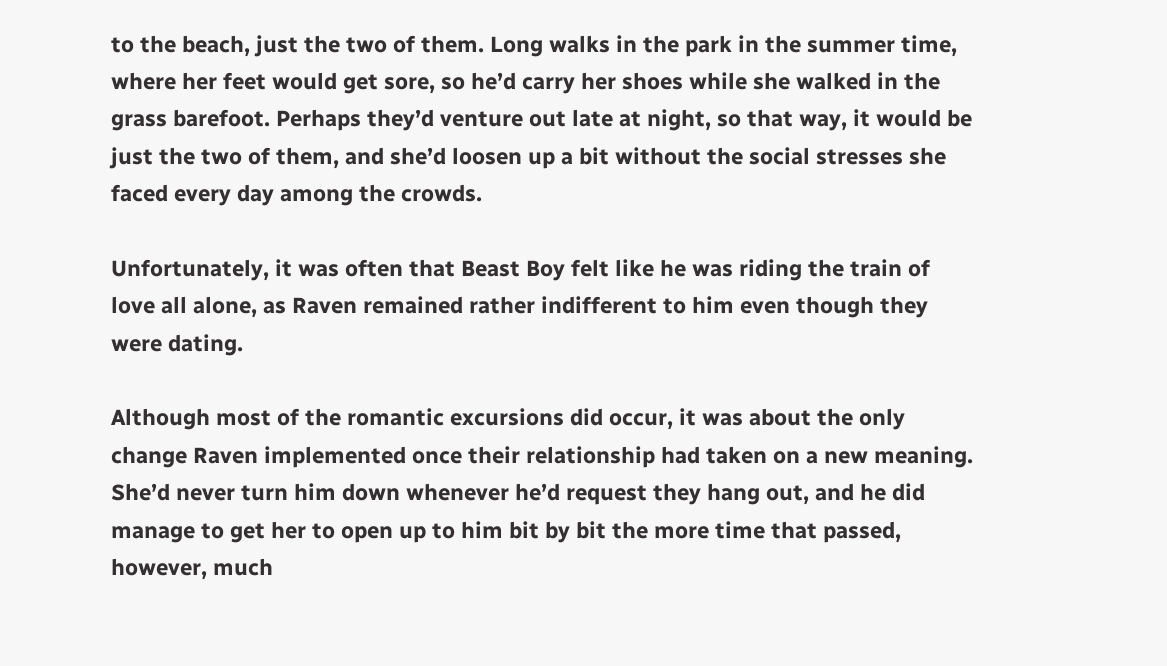to the beach, just the two of them. Long walks in the park in the summer time, where her feet would get sore, so he’d carry her shoes while she walked in the grass barefoot. Perhaps they’d venture out late at night, so that way, it would be just the two of them, and she’d loosen up a bit without the social stresses she faced every day among the crowds.

Unfortunately, it was often that Beast Boy felt like he was riding the train of love all alone, as Raven remained rather indifferent to him even though they were dating.

Although most of the romantic excursions did occur, it was about the only change Raven implemented once their relationship had taken on a new meaning. She’d never turn him down whenever he’d request they hang out, and he did manage to get her to open up to him bit by bit the more time that passed, however, much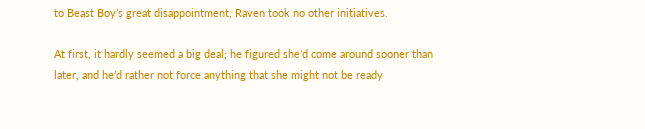to Beast Boy’s great disappointment, Raven took no other initiatives.

At first, it hardly seemed a big deal; he figured she’d come around sooner than later, and he’d rather not force anything that she might not be ready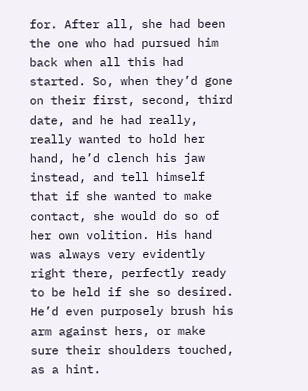for. After all, she had been the one who had pursued him back when all this had started. So, when they’d gone on their first, second, third date, and he had really, really wanted to hold her hand, he’d clench his jaw instead, and tell himself that if she wanted to make contact, she would do so of her own volition. His hand was always very evidently right there, perfectly ready to be held if she so desired. He’d even purposely brush his arm against hers, or make sure their shoulders touched, as a hint.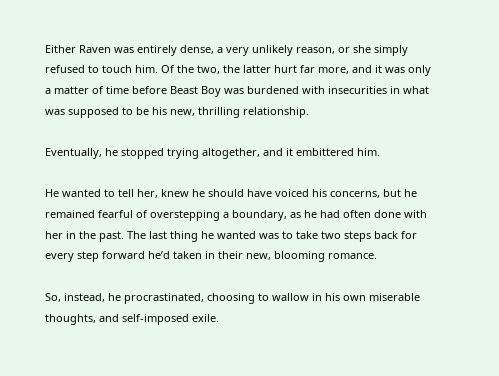Either Raven was entirely dense, a very unlikely reason, or she simply refused to touch him. Of the two, the latter hurt far more, and it was only a matter of time before Beast Boy was burdened with insecurities in what was supposed to be his new, thrilling relationship.

Eventually, he stopped trying altogether, and it embittered him.

He wanted to tell her, knew he should have voiced his concerns, but he remained fearful of overstepping a boundary, as he had often done with her in the past. The last thing he wanted was to take two steps back for every step forward he’d taken in their new, blooming romance.

So, instead, he procrastinated, choosing to wallow in his own miserable thoughts, and self-imposed exile.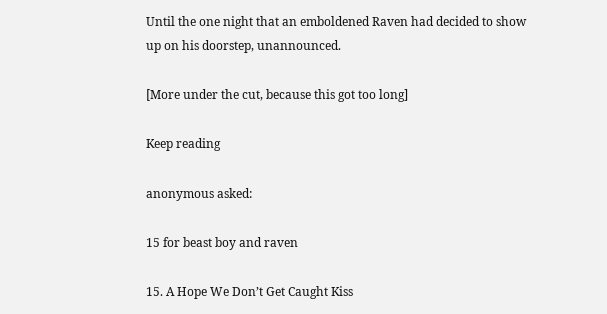Until the one night that an emboldened Raven had decided to show up on his doorstep, unannounced.

[More under the cut, because this got too long]

Keep reading

anonymous asked:

15 for beast boy and raven

15. A Hope We Don’t Get Caught Kiss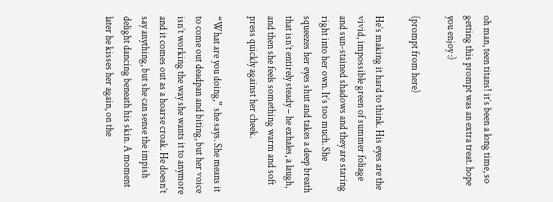oh man, teen titans! it’s been a long time, so getting this prompt was an extra treat. hope you enjoy :)

(prompt from here)

He’s making it hard to think. His eyes are the vivid, impossible green of summer foliage and sun-stained shadows and they are staring right into her own. It’s too much. She squeezes her eyes shut and takes a deep breath that isn’t entirely steady – he exhales, a laugh, and then she feels something warm and soft press quickly against her cheek.

“What are you doing,” she says. She means it to come out deadpan and biting, but her voice isn’t working the way she wants it to anymore and it comes out as a hoarse croak. He doesn’t say anything, but she can sense the impish delight dancing beneath his skin. A moment later he kisses her again, on the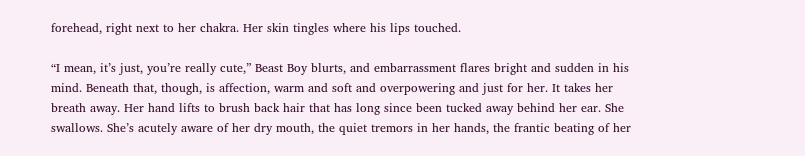forehead, right next to her chakra. Her skin tingles where his lips touched.

“I mean, it’s just, you’re really cute,” Beast Boy blurts, and embarrassment flares bright and sudden in his mind. Beneath that, though, is affection, warm and soft and overpowering and just for her. It takes her breath away. Her hand lifts to brush back hair that has long since been tucked away behind her ear. She swallows. She’s acutely aware of her dry mouth, the quiet tremors in her hands, the frantic beating of her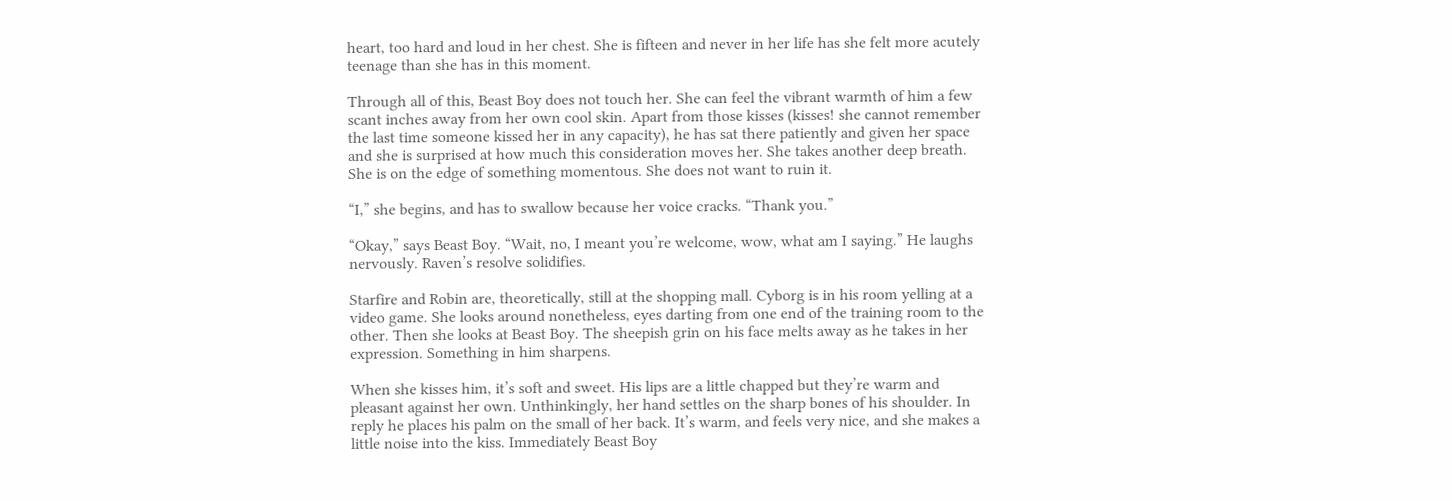heart, too hard and loud in her chest. She is fifteen and never in her life has she felt more acutely teenage than she has in this moment.

Through all of this, Beast Boy does not touch her. She can feel the vibrant warmth of him a few scant inches away from her own cool skin. Apart from those kisses (kisses! she cannot remember the last time someone kissed her in any capacity), he has sat there patiently and given her space and she is surprised at how much this consideration moves her. She takes another deep breath. She is on the edge of something momentous. She does not want to ruin it.

“I,” she begins, and has to swallow because her voice cracks. “Thank you.”

“Okay,” says Beast Boy. “Wait, no, I meant you’re welcome, wow, what am I saying.” He laughs nervously. Raven’s resolve solidifies.

Starfire and Robin are, theoretically, still at the shopping mall. Cyborg is in his room yelling at a video game. She looks around nonetheless, eyes darting from one end of the training room to the other. Then she looks at Beast Boy. The sheepish grin on his face melts away as he takes in her expression. Something in him sharpens.

When she kisses him, it’s soft and sweet. His lips are a little chapped but they’re warm and pleasant against her own. Unthinkingly, her hand settles on the sharp bones of his shoulder. In reply he places his palm on the small of her back. It’s warm, and feels very nice, and she makes a little noise into the kiss. Immediately Beast Boy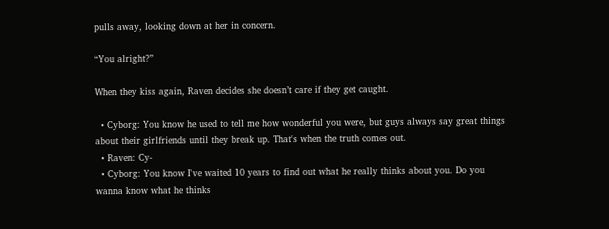pulls away, looking down at her in concern.

“You alright?”

When they kiss again, Raven decides she doesn’t care if they get caught.

  • Cyborg: You know he used to tell me how wonderful you were, but guys always say great things about their girlfriends until they break up. That's when the truth comes out.
  • Raven: Cy-
  • Cyborg: You know I've waited 10 years to find out what he really thinks about you. Do you wanna know what he thinks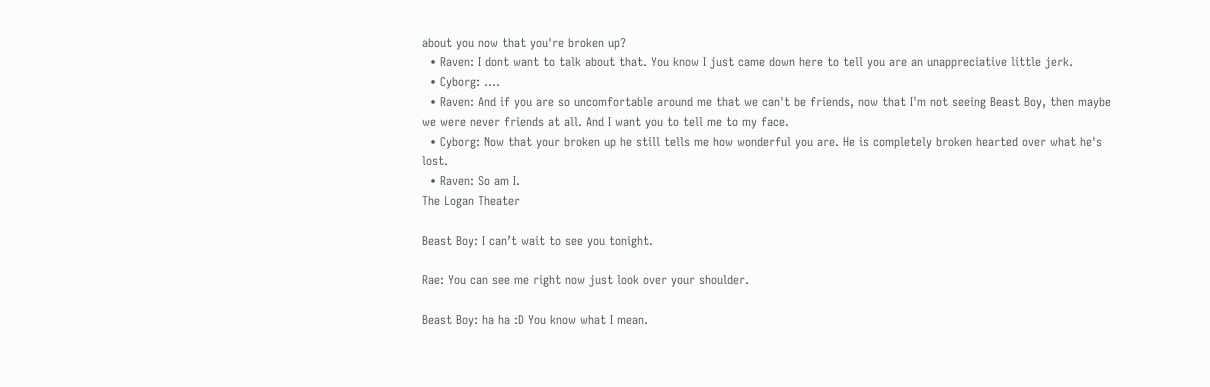about you now that you're broken up?
  • Raven: I dont want to talk about that. You know I just came down here to tell you are an unappreciative little jerk.
  • Cyborg: ....
  • Raven: And if you are so uncomfortable around me that we can't be friends, now that I'm not seeing Beast Boy, then maybe we were never friends at all. And I want you to tell me to my face.
  • Cyborg: Now that your broken up he still tells me how wonderful you are. He is completely broken hearted over what he's lost.
  • Raven: So am I.
The Logan Theater

Beast Boy: I can’t wait to see you tonight.

Rae: You can see me right now just look over your shoulder.

Beast Boy: ha ha :D You know what I mean.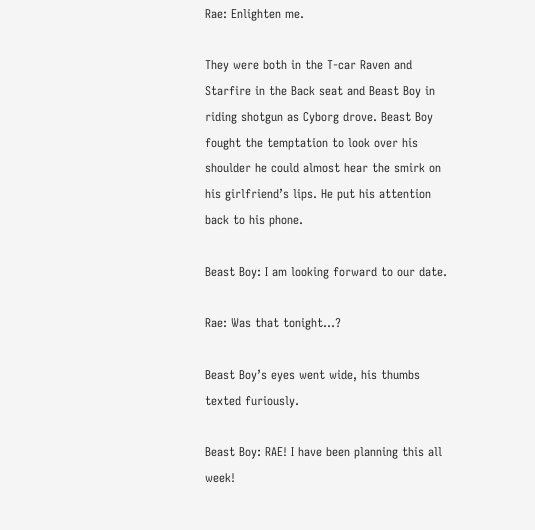Rae: Enlighten me.

They were both in the T-car Raven and Starfire in the Back seat and Beast Boy in riding shotgun as Cyborg drove. Beast Boy fought the temptation to look over his shoulder he could almost hear the smirk on his girlfriend’s lips. He put his attention back to his phone.

Beast Boy: I am looking forward to our date.

Rae: Was that tonight…?

Beast Boy’s eyes went wide, his thumbs texted furiously.

Beast Boy: RAE! I have been planning this all week!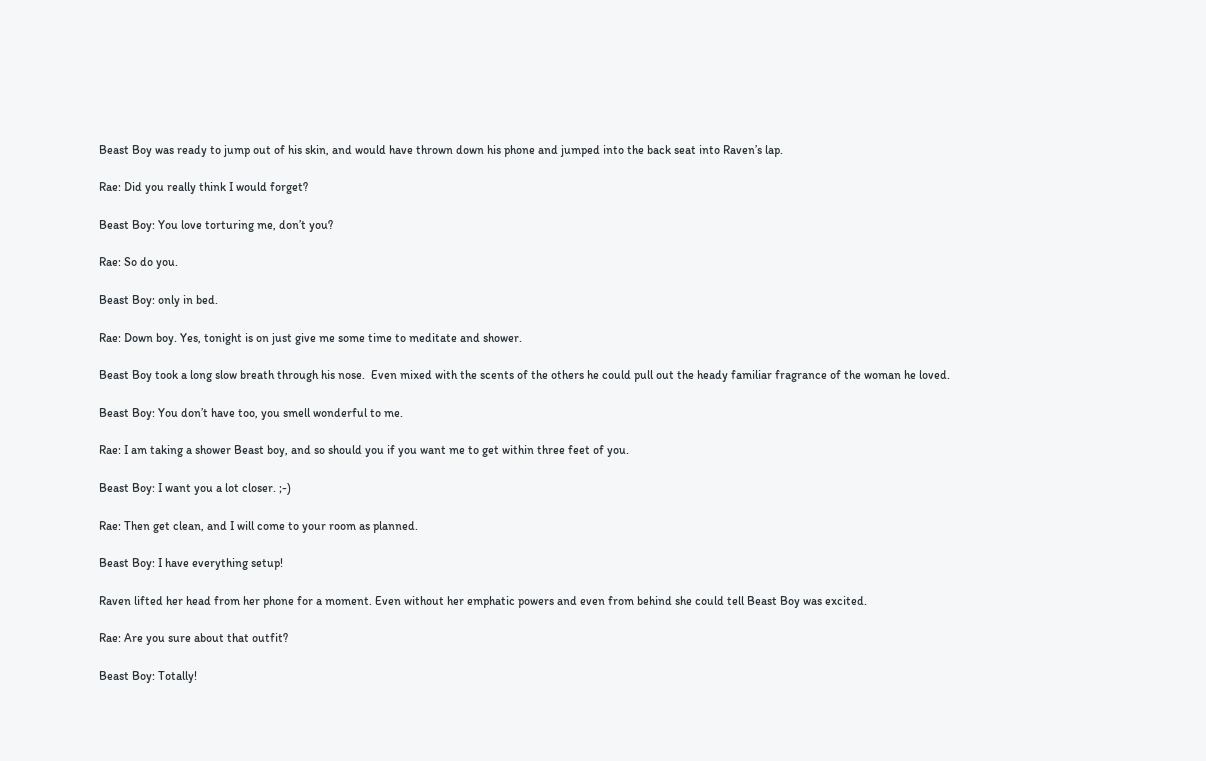Beast Boy was ready to jump out of his skin, and would have thrown down his phone and jumped into the back seat into Raven’s lap.

Rae: Did you really think I would forget?

Beast Boy: You love torturing me, don’t you?

Rae: So do you.

Beast Boy: only in bed.

Rae: Down boy. Yes, tonight is on just give me some time to meditate and shower.

Beast Boy took a long slow breath through his nose.  Even mixed with the scents of the others he could pull out the heady familiar fragrance of the woman he loved.

Beast Boy: You don’t have too, you smell wonderful to me.

Rae: I am taking a shower Beast boy, and so should you if you want me to get within three feet of you.

Beast Boy: I want you a lot closer. ;-)

Rae: Then get clean, and I will come to your room as planned.

Beast Boy: I have everything setup!

Raven lifted her head from her phone for a moment. Even without her emphatic powers and even from behind she could tell Beast Boy was excited.

Rae: Are you sure about that outfit?

Beast Boy: Totally!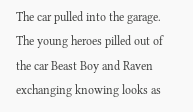The car pulled into the garage. The young heroes pilled out of the car Beast Boy and Raven exchanging knowing looks as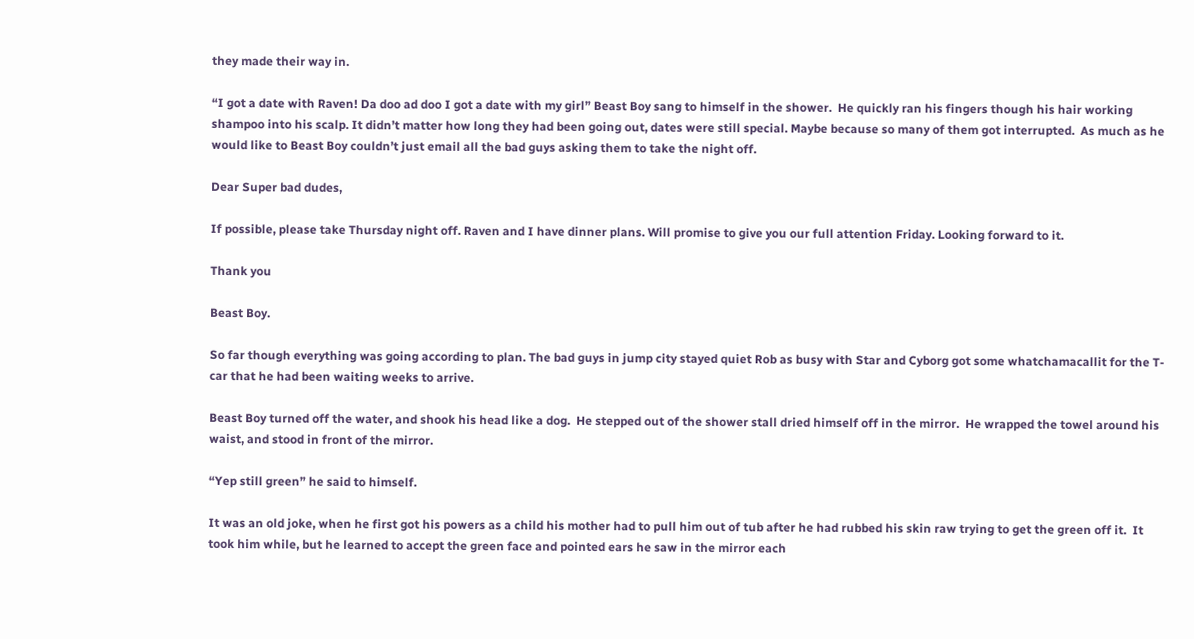they made their way in.

“I got a date with Raven! Da doo ad doo I got a date with my girl” Beast Boy sang to himself in the shower.  He quickly ran his fingers though his hair working shampoo into his scalp. It didn’t matter how long they had been going out, dates were still special. Maybe because so many of them got interrupted.  As much as he would like to Beast Boy couldn’t just email all the bad guys asking them to take the night off.

Dear Super bad dudes,

If possible, please take Thursday night off. Raven and I have dinner plans. Will promise to give you our full attention Friday. Looking forward to it.

Thank you

Beast Boy.

So far though everything was going according to plan. The bad guys in jump city stayed quiet Rob as busy with Star and Cyborg got some whatchamacallit for the T-car that he had been waiting weeks to arrive.

Beast Boy turned off the water, and shook his head like a dog.  He stepped out of the shower stall dried himself off in the mirror.  He wrapped the towel around his waist, and stood in front of the mirror.

“Yep still green” he said to himself.

It was an old joke, when he first got his powers as a child his mother had to pull him out of tub after he had rubbed his skin raw trying to get the green off it.  It took him while, but he learned to accept the green face and pointed ears he saw in the mirror each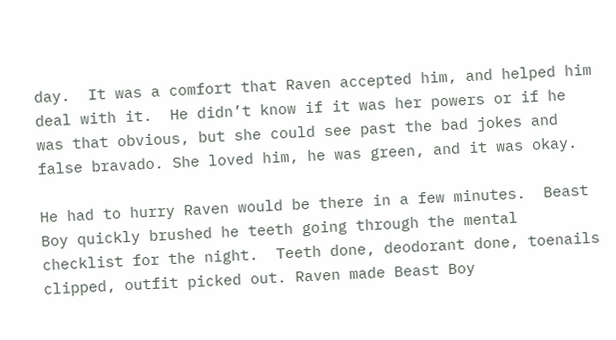day.  It was a comfort that Raven accepted him, and helped him deal with it.  He didn’t know if it was her powers or if he was that obvious, but she could see past the bad jokes and false bravado. She loved him, he was green, and it was okay.

He had to hurry Raven would be there in a few minutes.  Beast Boy quickly brushed he teeth going through the mental checklist for the night.  Teeth done, deodorant done, toenails clipped, outfit picked out. Raven made Beast Boy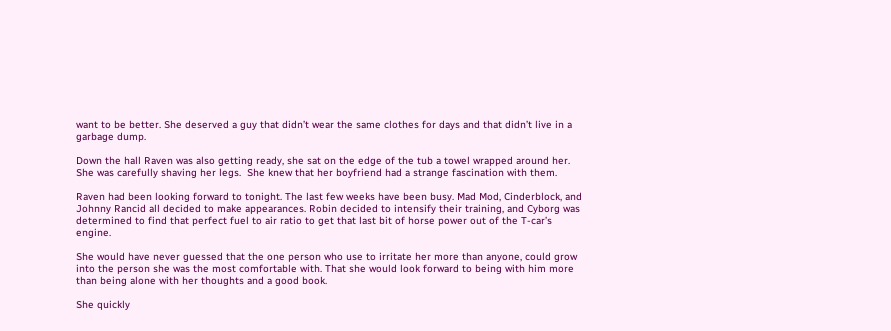want to be better. She deserved a guy that didn’t wear the same clothes for days and that didn’t live in a garbage dump.

Down the hall Raven was also getting ready, she sat on the edge of the tub a towel wrapped around her. She was carefully shaving her legs.  She knew that her boyfriend had a strange fascination with them.

Raven had been looking forward to tonight. The last few weeks have been busy. Mad Mod, Cinderblock, and Johnny Rancid all decided to make appearances. Robin decided to intensify their training, and Cyborg was determined to find that perfect fuel to air ratio to get that last bit of horse power out of the T-car’s engine.

She would have never guessed that the one person who use to irritate her more than anyone, could grow into the person she was the most comfortable with. That she would look forward to being with him more than being alone with her thoughts and a good book.

She quickly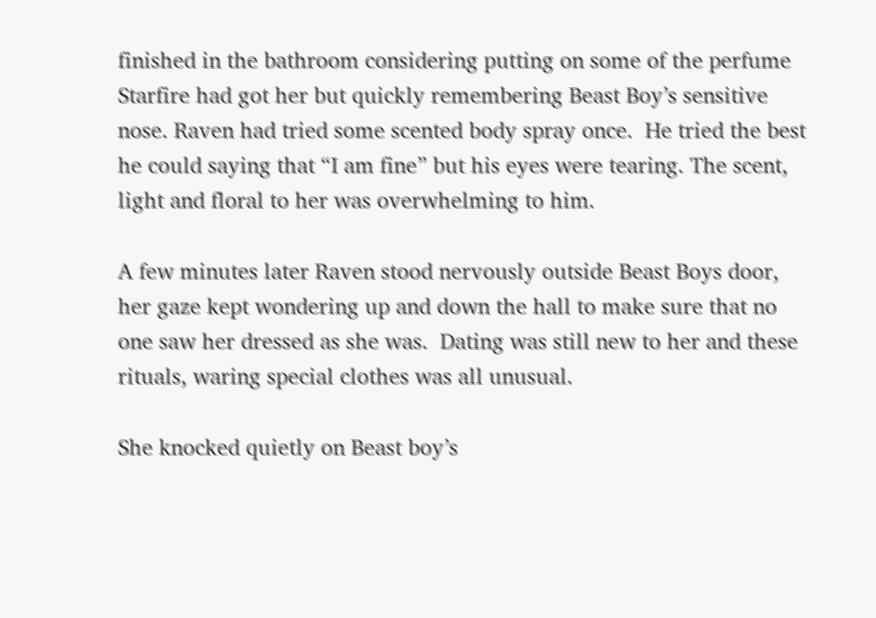finished in the bathroom considering putting on some of the perfume Starfire had got her but quickly remembering Beast Boy’s sensitive nose. Raven had tried some scented body spray once.  He tried the best he could saying that “I am fine” but his eyes were tearing. The scent, light and floral to her was overwhelming to him.

A few minutes later Raven stood nervously outside Beast Boys door, her gaze kept wondering up and down the hall to make sure that no one saw her dressed as she was.  Dating was still new to her and these rituals, waring special clothes was all unusual.

She knocked quietly on Beast boy’s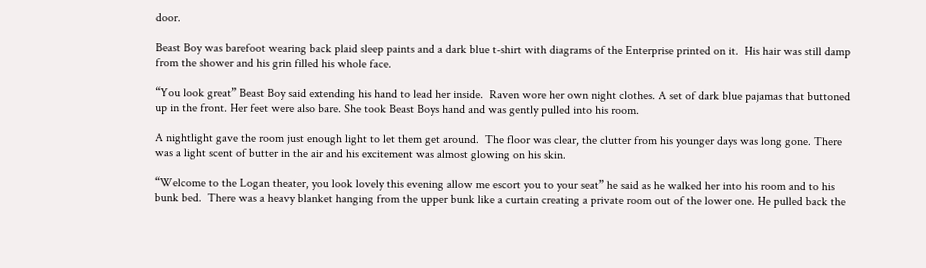door.

Beast Boy was barefoot wearing back plaid sleep paints and a dark blue t-shirt with diagrams of the Enterprise printed on it.  His hair was still damp from the shower and his grin filled his whole face.

“You look great” Beast Boy said extending his hand to lead her inside.  Raven wore her own night clothes. A set of dark blue pajamas that buttoned up in the front. Her feet were also bare. She took Beast Boys hand and was gently pulled into his room.

A nightlight gave the room just enough light to let them get around.  The floor was clear, the clutter from his younger days was long gone. There was a light scent of butter in the air and his excitement was almost glowing on his skin.

“Welcome to the Logan theater, you look lovely this evening allow me escort you to your seat” he said as he walked her into his room and to his bunk bed.  There was a heavy blanket hanging from the upper bunk like a curtain creating a private room out of the lower one. He pulled back the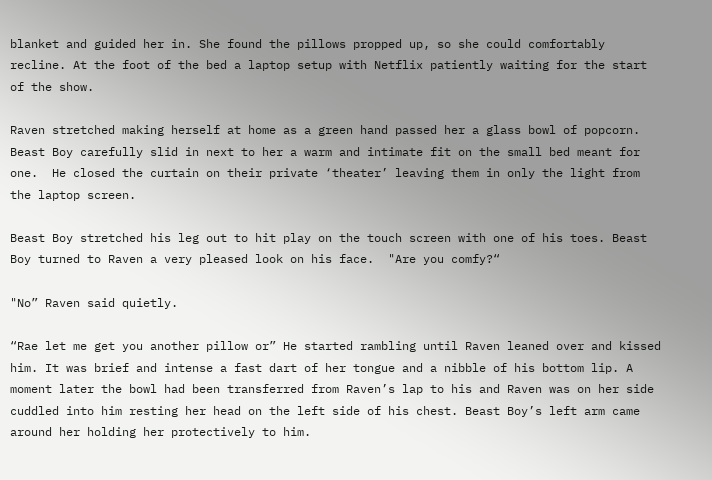blanket and guided her in. She found the pillows propped up, so she could comfortably recline. At the foot of the bed a laptop setup with Netflix patiently waiting for the start of the show.

Raven stretched making herself at home as a green hand passed her a glass bowl of popcorn. Beast Boy carefully slid in next to her a warm and intimate fit on the small bed meant for one.  He closed the curtain on their private ‘theater’ leaving them in only the light from the laptop screen.

Beast Boy stretched his leg out to hit play on the touch screen with one of his toes. Beast Boy turned to Raven a very pleased look on his face.  "Are you comfy?“

"No” Raven said quietly.

“Rae let me get you another pillow or” He started rambling until Raven leaned over and kissed him. It was brief and intense a fast dart of her tongue and a nibble of his bottom lip. A moment later the bowl had been transferred from Raven’s lap to his and Raven was on her side cuddled into him resting her head on the left side of his chest. Beast Boy’s left arm came around her holding her protectively to him.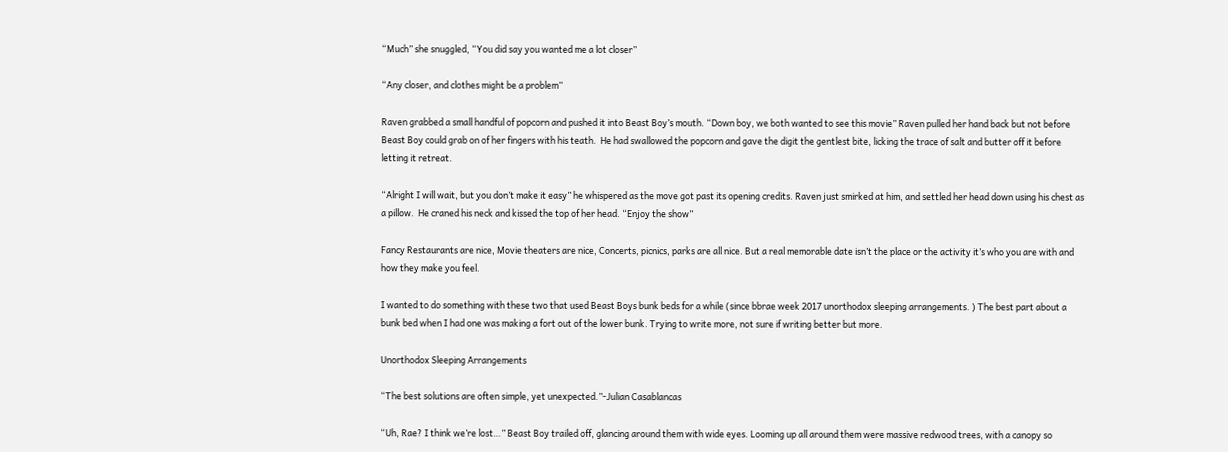“Much” she snuggled, “You did say you wanted me a lot closer”

“Any closer, and clothes might be a problem”

Raven grabbed a small handful of popcorn and pushed it into Beast Boy’s mouth. “Down boy, we both wanted to see this movie” Raven pulled her hand back but not before Beast Boy could grab on of her fingers with his teath.  He had swallowed the popcorn and gave the digit the gentlest bite, licking the trace of salt and butter off it before letting it retreat.

“Alright I will wait, but you don’t make it easy” he whispered as the move got past its opening credits. Raven just smirked at him, and settled her head down using his chest as a pillow.  He craned his neck and kissed the top of her head. “Enjoy the show”

Fancy Restaurants are nice, Movie theaters are nice, Concerts, picnics, parks are all nice. But a real memorable date isn’t the place or the activity it’s who you are with and how they make you feel.

I wanted to do something with these two that used Beast Boys bunk beds for a while (since bbrae week 2017 unorthodox sleeping arrangements. ) The best part about a bunk bed when I had one was making a fort out of the lower bunk. Trying to write more, not sure if writing better but more.

Unorthodox Sleeping Arrangements

“The best solutions are often simple, yet unexpected.”-Julian Casablancas

“Uh, Rae? I think we’re lost…” Beast Boy trailed off, glancing around them with wide eyes. Looming up all around them were massive redwood trees, with a canopy so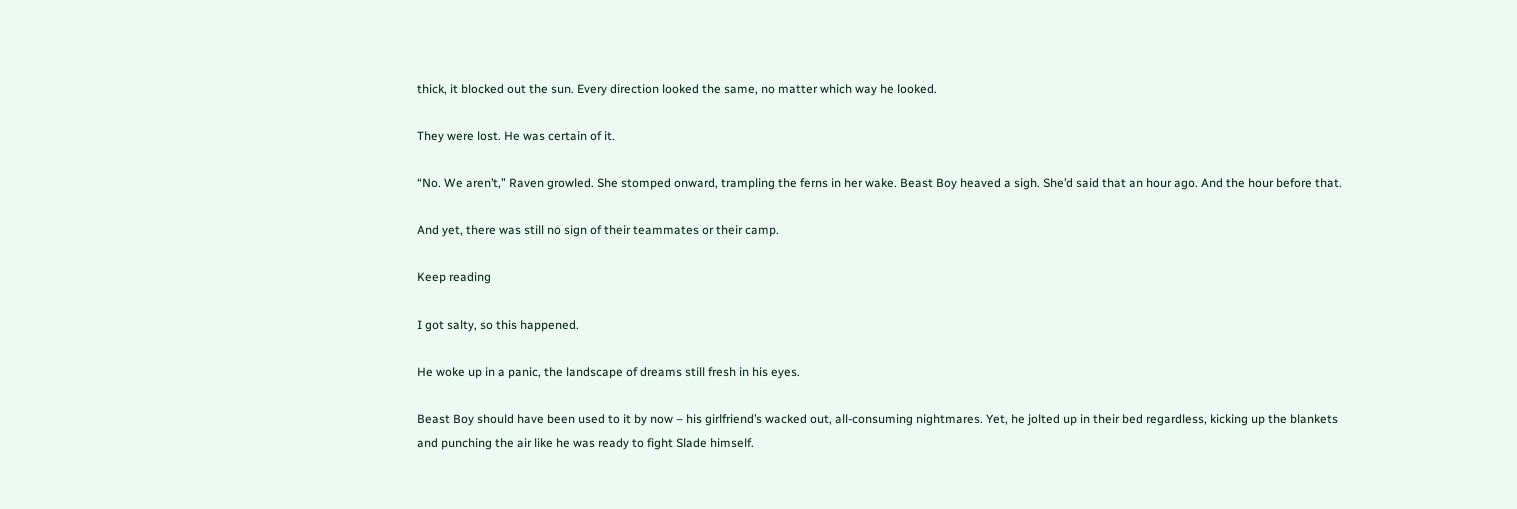thick, it blocked out the sun. Every direction looked the same, no matter which way he looked.

They were lost. He was certain of it.

“No. We aren’t,” Raven growled. She stomped onward, trampling the ferns in her wake. Beast Boy heaved a sigh. She’d said that an hour ago. And the hour before that.

And yet, there was still no sign of their teammates or their camp.

Keep reading

I got salty, so this happened.

He woke up in a panic, the landscape of dreams still fresh in his eyes.

Beast Boy should have been used to it by now – his girlfriend’s wacked out, all-consuming nightmares. Yet, he jolted up in their bed regardless, kicking up the blankets and punching the air like he was ready to fight Slade himself.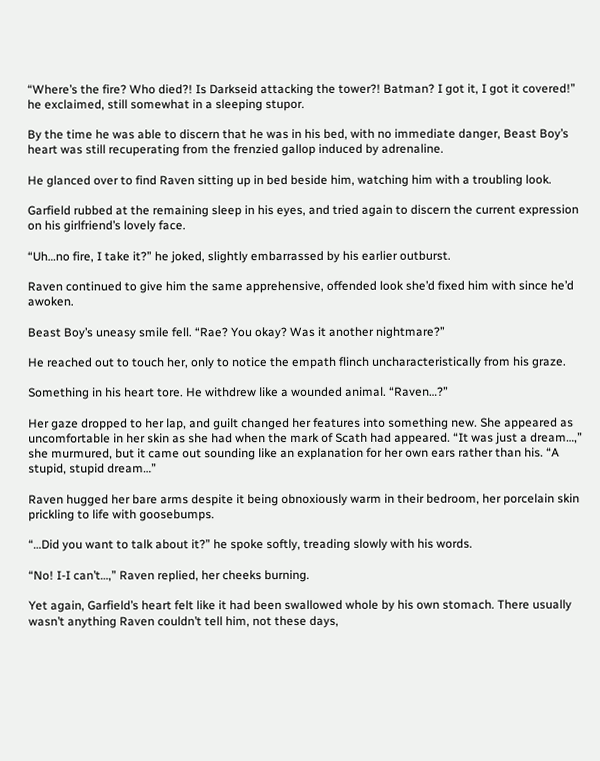“Where’s the fire? Who died?! Is Darkseid attacking the tower?! Batman? I got it, I got it covered!” he exclaimed, still somewhat in a sleeping stupor.

By the time he was able to discern that he was in his bed, with no immediate danger, Beast Boy’s heart was still recuperating from the frenzied gallop induced by adrenaline.

He glanced over to find Raven sitting up in bed beside him, watching him with a troubling look.

Garfield rubbed at the remaining sleep in his eyes, and tried again to discern the current expression on his girlfriend’s lovely face.

“Uh…no fire, I take it?” he joked, slightly embarrassed by his earlier outburst.

Raven continued to give him the same apprehensive, offended look she’d fixed him with since he’d awoken.

Beast Boy’s uneasy smile fell. “Rae? You okay? Was it another nightmare?”

He reached out to touch her, only to notice the empath flinch uncharacteristically from his graze.

Something in his heart tore. He withdrew like a wounded animal. “Raven…?”

Her gaze dropped to her lap, and guilt changed her features into something new. She appeared as uncomfortable in her skin as she had when the mark of Scath had appeared. “It was just a dream…,” she murmured, but it came out sounding like an explanation for her own ears rather than his. “A stupid, stupid dream…”

Raven hugged her bare arms despite it being obnoxiously warm in their bedroom, her porcelain skin prickling to life with goosebumps.

“…Did you want to talk about it?” he spoke softly, treading slowly with his words.

“No! I-I can’t…,” Raven replied, her cheeks burning.

Yet again, Garfield’s heart felt like it had been swallowed whole by his own stomach. There usually wasn’t anything Raven couldn’t tell him, not these days,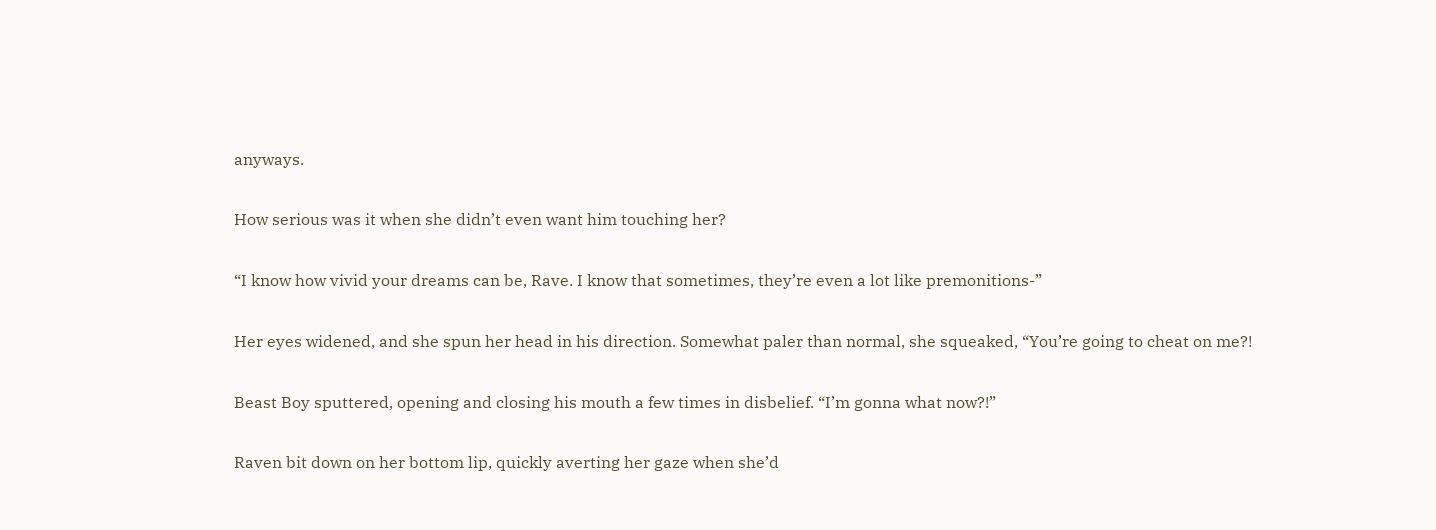anyways.

How serious was it when she didn’t even want him touching her?

“I know how vivid your dreams can be, Rave. I know that sometimes, they’re even a lot like premonitions-”

Her eyes widened, and she spun her head in his direction. Somewhat paler than normal, she squeaked, “You’re going to cheat on me?!

Beast Boy sputtered, opening and closing his mouth a few times in disbelief. “I’m gonna what now?!”

Raven bit down on her bottom lip, quickly averting her gaze when she’d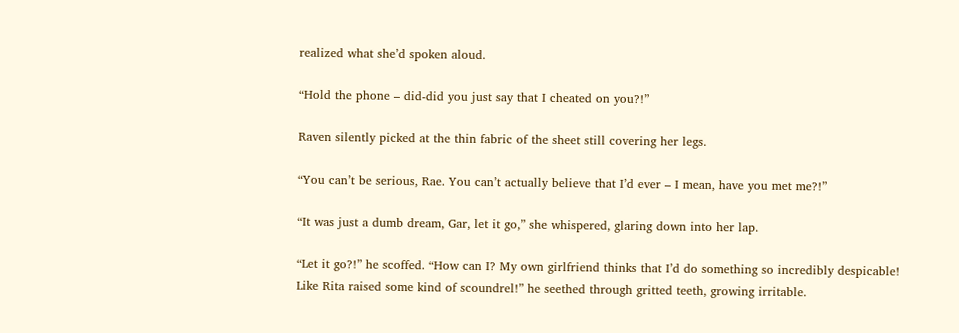realized what she’d spoken aloud.

“Hold the phone – did-did you just say that I cheated on you?!”

Raven silently picked at the thin fabric of the sheet still covering her legs.

“You can’t be serious, Rae. You can’t actually believe that I’d ever – I mean, have you met me?!”

“It was just a dumb dream, Gar, let it go,” she whispered, glaring down into her lap.

“Let it go?!” he scoffed. “How can I? My own girlfriend thinks that I’d do something so incredibly despicable! Like Rita raised some kind of scoundrel!” he seethed through gritted teeth, growing irritable.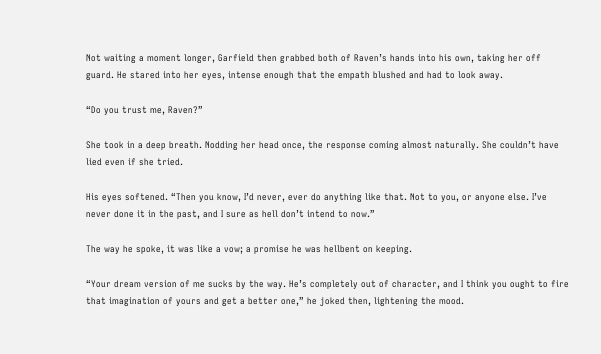Not waiting a moment longer, Garfield then grabbed both of Raven’s hands into his own, taking her off guard. He stared into her eyes, intense enough that the empath blushed and had to look away.

“Do you trust me, Raven?”

She took in a deep breath. Nodding her head once, the response coming almost naturally. She couldn’t have lied even if she tried.

His eyes softened. “Then you know, I’d never, ever do anything like that. Not to you, or anyone else. I’ve never done it in the past, and I sure as hell don’t intend to now.”

The way he spoke, it was like a vow; a promise he was hellbent on keeping.

“Your dream version of me sucks by the way. He’s completely out of character, and I think you ought to fire that imagination of yours and get a better one,” he joked then, lightening the mood.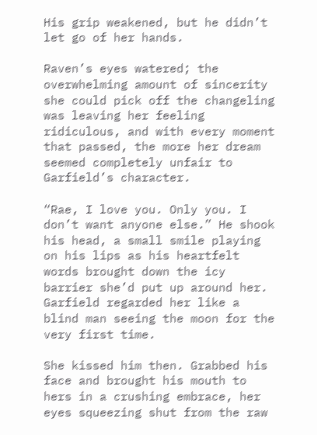His grip weakened, but he didn’t let go of her hands.

Raven’s eyes watered; the overwhelming amount of sincerity she could pick off the changeling was leaving her feeling ridiculous, and with every moment that passed, the more her dream seemed completely unfair to Garfield’s character.

“Rae, I love you. Only you. I don’t want anyone else.” He shook his head, a small smile playing on his lips as his heartfelt words brought down the icy barrier she’d put up around her. Garfield regarded her like a blind man seeing the moon for the very first time.

She kissed him then. Grabbed his face and brought his mouth to hers in a crushing embrace, her eyes squeezing shut from the raw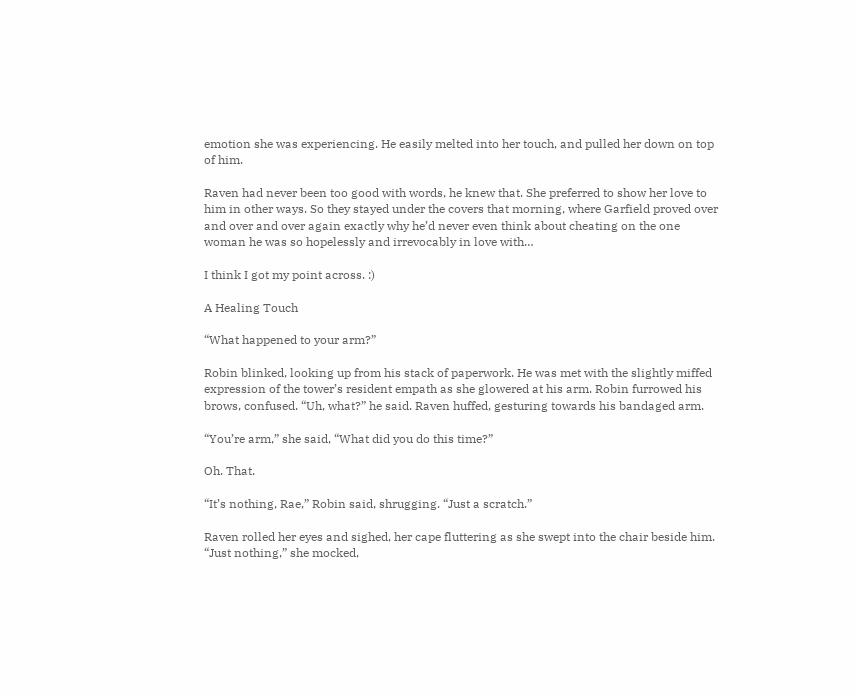emotion she was experiencing. He easily melted into her touch, and pulled her down on top of him.

Raven had never been too good with words, he knew that. She preferred to show her love to him in other ways. So they stayed under the covers that morning, where Garfield proved over and over and over again exactly why he’d never even think about cheating on the one woman he was so hopelessly and irrevocably in love with…

I think I got my point across. :)

A Healing Touch

“What happened to your arm?”

Robin blinked, looking up from his stack of paperwork. He was met with the slightly miffed expression of the tower’s resident empath as she glowered at his arm. Robin furrowed his brows, confused. “Uh, what?” he said. Raven huffed, gesturing towards his bandaged arm.

“You’re arm,” she said, “What did you do this time?”

Oh. That.

“It’s nothing, Rae,” Robin said, shrugging. “Just a scratch.”

Raven rolled her eyes and sighed, her cape fluttering as she swept into the chair beside him. “Just nothing,” she mocked,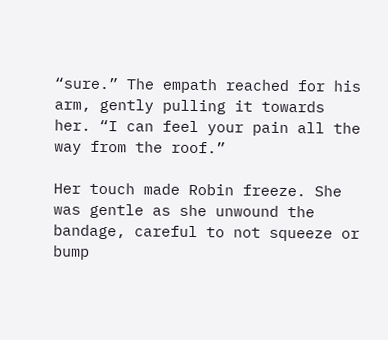“sure.” The empath reached for his arm, gently pulling it towards her. “I can feel your pain all the way from the roof.”

Her touch made Robin freeze. She was gentle as she unwound the bandage, careful to not squeeze or bump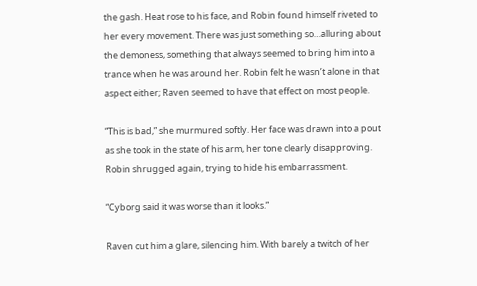the gash. Heat rose to his face, and Robin found himself riveted to her every movement. There was just something so…alluring about the demoness, something that always seemed to bring him into a trance when he was around her. Robin felt he wasn’t alone in that aspect either; Raven seemed to have that effect on most people.

“This is bad,” she murmured softly. Her face was drawn into a pout as she took in the state of his arm, her tone clearly disapproving. Robin shrugged again, trying to hide his embarrassment.

“Cyborg said it was worse than it looks.”

Raven cut him a glare, silencing him. With barely a twitch of her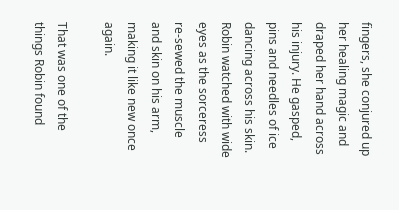fingers, she conjured up her healing magic and draped her hand across his injury. He gasped, pins and needles of ice dancing across his skin. Robin watched with wide eyes as the sorceress re-sewed the muscle and skin on his arm, making it like new once again.

That was one of the things Robin found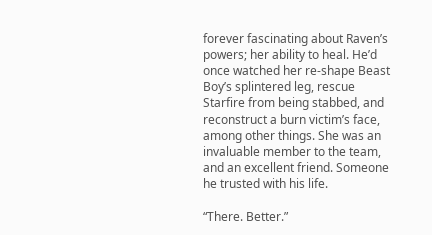forever fascinating about Raven’s powers; her ability to heal. He’d once watched her re-shape Beast Boy’s splintered leg, rescue Starfire from being stabbed, and reconstruct a burn victim’s face, among other things. She was an invaluable member to the team, and an excellent friend. Someone he trusted with his life.

“There. Better.”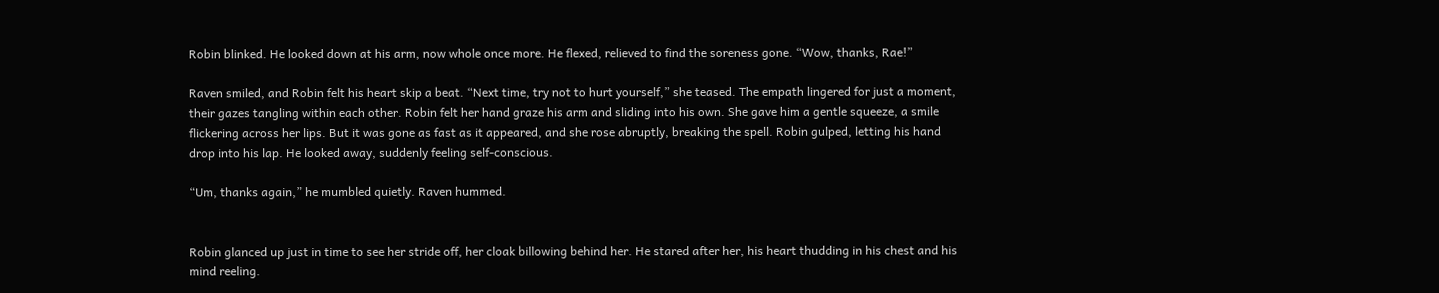Robin blinked. He looked down at his arm, now whole once more. He flexed, relieved to find the soreness gone. “Wow, thanks, Rae!”

Raven smiled, and Robin felt his heart skip a beat. “Next time, try not to hurt yourself,” she teased. The empath lingered for just a moment, their gazes tangling within each other. Robin felt her hand graze his arm and sliding into his own. She gave him a gentle squeeze, a smile flickering across her lips. But it was gone as fast as it appeared, and she rose abruptly, breaking the spell. Robin gulped, letting his hand drop into his lap. He looked away, suddenly feeling self-conscious.

“Um, thanks again,” he mumbled quietly. Raven hummed.


Robin glanced up just in time to see her stride off, her cloak billowing behind her. He stared after her, his heart thudding in his chest and his mind reeling.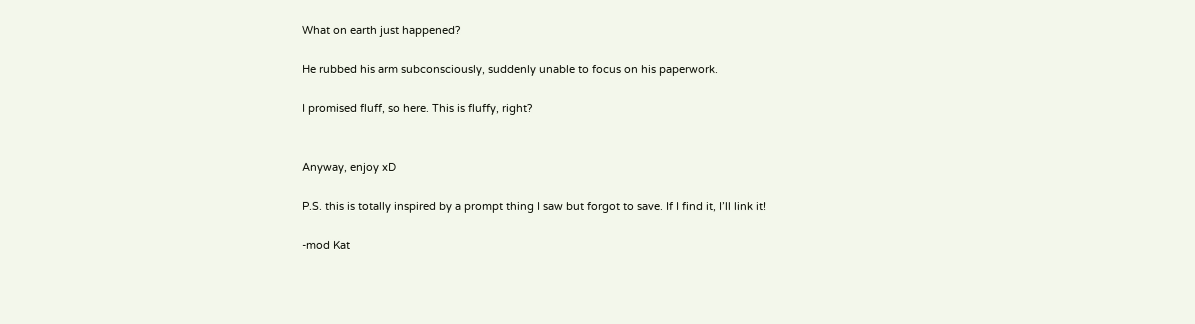What on earth just happened?

He rubbed his arm subconsciously, suddenly unable to focus on his paperwork.

I promised fluff, so here. This is fluffy, right?


Anyway, enjoy xD

P.S. this is totally inspired by a prompt thing I saw but forgot to save. If I find it, I’ll link it!

-mod Kat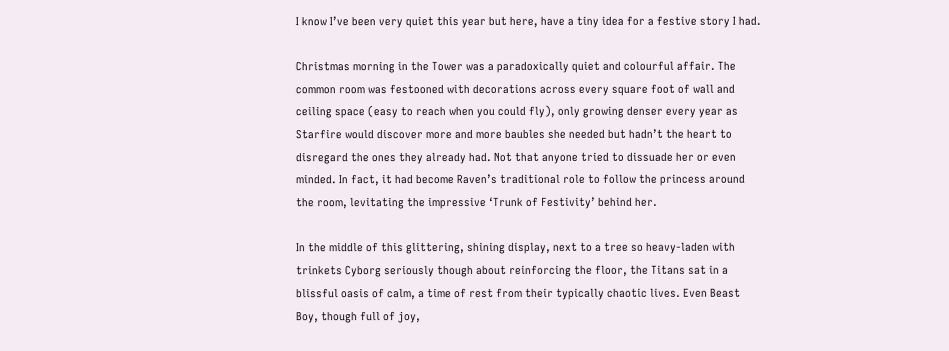I know I’ve been very quiet this year but here, have a tiny idea for a festive story I had.

Christmas morning in the Tower was a paradoxically quiet and colourful affair. The common room was festooned with decorations across every square foot of wall and ceiling space (easy to reach when you could fly), only growing denser every year as Starfire would discover more and more baubles she needed but hadn’t the heart to disregard the ones they already had. Not that anyone tried to dissuade her or even minded. In fact, it had become Raven’s traditional role to follow the princess around the room, levitating the impressive ‘Trunk of Festivity’ behind her.

In the middle of this glittering, shining display, next to a tree so heavy-laden with trinkets Cyborg seriously though about reinforcing the floor, the Titans sat in a blissful oasis of calm, a time of rest from their typically chaotic lives. Even Beast Boy, though full of joy,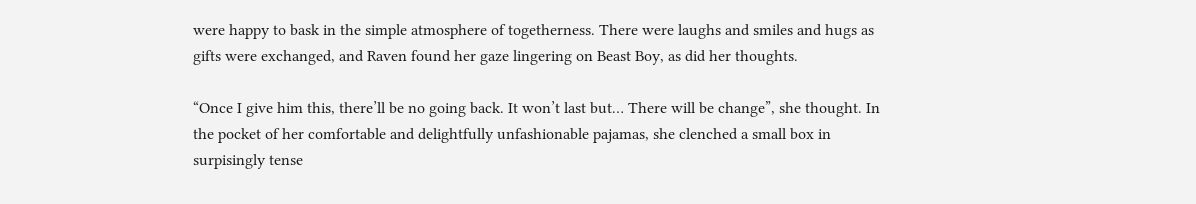were happy to bask in the simple atmosphere of togetherness. There were laughs and smiles and hugs as gifts were exchanged, and Raven found her gaze lingering on Beast Boy, as did her thoughts.

“Once I give him this, there’ll be no going back. It won’t last but… There will be change”, she thought. In the pocket of her comfortable and delightfully unfashionable pajamas, she clenched a small box in surpisingly tense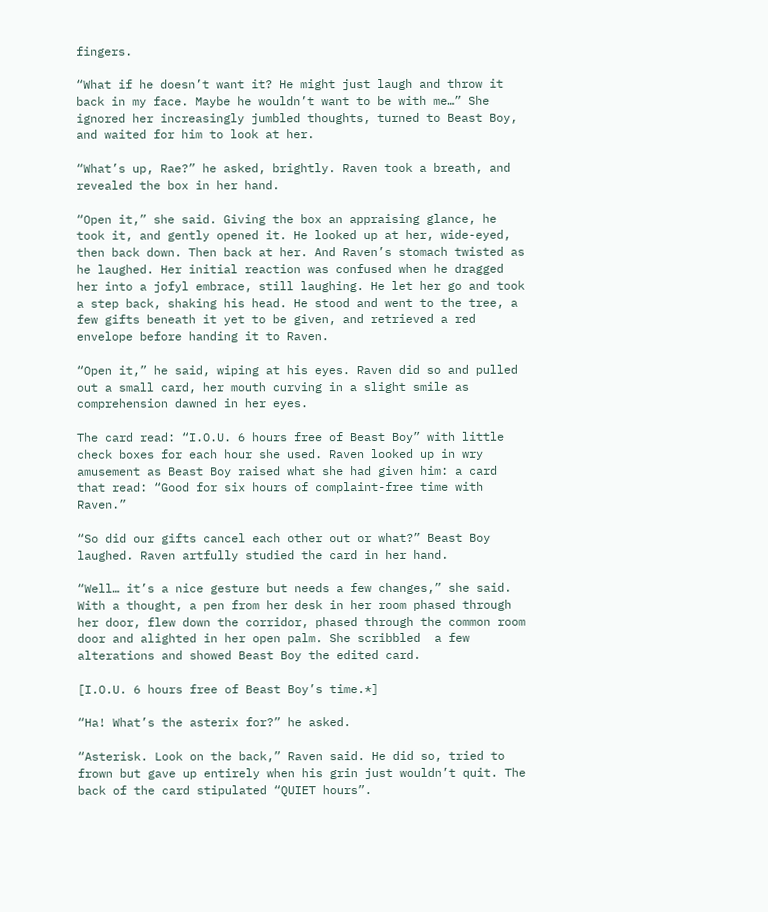fingers.

“What if he doesn’t want it? He might just laugh and throw it back in my face. Maybe he wouldn’t want to be with me…” She ignored her increasingly jumbled thoughts, turned to Beast Boy, and waited for him to look at her.

“What’s up, Rae?” he asked, brightly. Raven took a breath, and revealed the box in her hand.

“Open it,” she said. Giving the box an appraising glance, he took it, and gently opened it. He looked up at her, wide-eyed, then back down. Then back at her. And Raven’s stomach twisted as he laughed. Her initial reaction was confused when he dragged her into a jofyl embrace, still laughing. He let her go and took a step back, shaking his head. He stood and went to the tree, a few gifts beneath it yet to be given, and retrieved a red envelope before handing it to Raven.

“Open it,” he said, wiping at his eyes. Raven did so and pulled out a small card, her mouth curving in a slight smile as comprehension dawned in her eyes.

The card read: “I.O.U. 6 hours free of Beast Boy” with little check boxes for each hour she used. Raven looked up in wry amusement as Beast Boy raised what she had given him: a card that read: “Good for six hours of complaint-free time with Raven.”

“So did our gifts cancel each other out or what?” Beast Boy laughed. Raven artfully studied the card in her hand.

“Well… it’s a nice gesture but needs a few changes,” she said. With a thought, a pen from her desk in her room phased through her door, flew down the corridor, phased through the common room door and alighted in her open palm. She scribbled  a few alterations and showed Beast Boy the edited card.

[I.O.U. 6 hours free of Beast Boy’s time.*]

“Ha! What’s the asterix for?” he asked.

“Asterisk. Look on the back,” Raven said. He did so, tried to frown but gave up entirely when his grin just wouldn’t quit. The back of the card stipulated “QUIET hours”.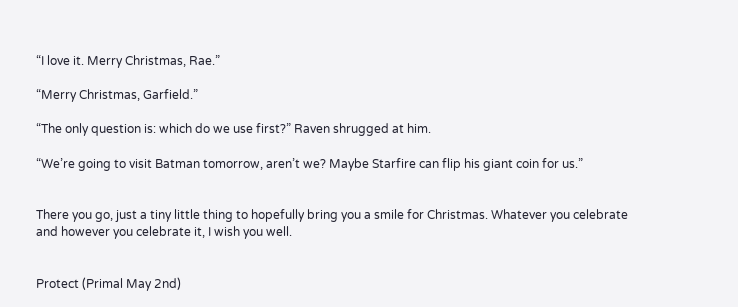“I love it. Merry Christmas, Rae.”

“Merry Christmas, Garfield.”

“The only question is: which do we use first?” Raven shrugged at him.

“We’re going to visit Batman tomorrow, aren’t we? Maybe Starfire can flip his giant coin for us.”


There you go, just a tiny little thing to hopefully bring you a smile for Christmas. Whatever you celebrate and however you celebrate it, I wish you well.


Protect (Primal May 2nd)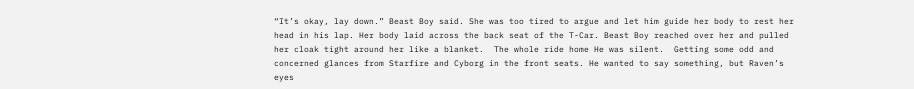“It’s okay, lay down.” Beast Boy said. She was too tired to argue and let him guide her body to rest her head in his lap. Her body laid across the back seat of the T-Car. Beast Boy reached over her and pulled her cloak tight around her like a blanket.  The whole ride home He was silent.  Getting some odd and concerned glances from Starfire and Cyborg in the front seats. He wanted to say something, but Raven’s eyes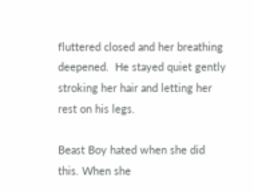fluttered closed and her breathing deepened.  He stayed quiet gently stroking her hair and letting her rest on his legs.

Beast Boy hated when she did this. When she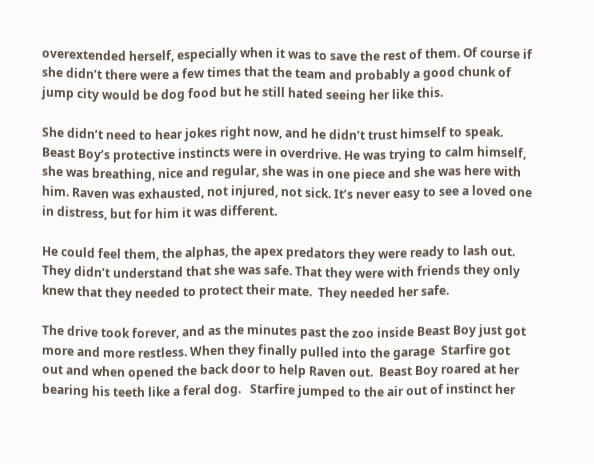overextended herself, especially when it was to save the rest of them. Of course if she didn’t there were a few times that the team and probably a good chunk of jump city would be dog food but he still hated seeing her like this.

She didn’t need to hear jokes right now, and he didn’t trust himself to speak. Beast Boy’s protective instincts were in overdrive. He was trying to calm himself, she was breathing, nice and regular, she was in one piece and she was here with him. Raven was exhausted, not injured, not sick. It’s never easy to see a loved one in distress, but for him it was different.

He could feel them, the alphas, the apex predators they were ready to lash out. They didn’t understand that she was safe. That they were with friends they only knew that they needed to protect their mate.  They needed her safe.

The drive took forever, and as the minutes past the zoo inside Beast Boy just got more and more restless. When they finally pulled into the garage  Starfire got out and when opened the back door to help Raven out.  Beast Boy roared at her bearing his teeth like a feral dog.   Starfire jumped to the air out of instinct her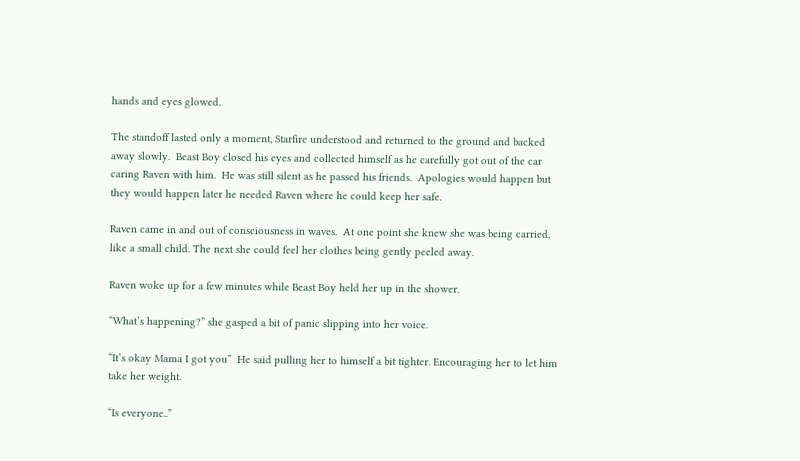hands and eyes glowed.

The standoff lasted only a moment, Starfire understood and returned to the ground and backed away slowly.  Beast Boy closed his eyes and collected himself as he carefully got out of the car caring Raven with him.  He was still silent as he passed his friends.  Apologies would happen but they would happen later he needed Raven where he could keep her safe.

Raven came in and out of consciousness in waves.  At one point she knew she was being carried, like a small child. The next she could feel her clothes being gently peeled away.

Raven woke up for a few minutes while Beast Boy held her up in the shower.

“What’s happening?” she gasped a bit of panic slipping into her voice.

“It’s okay Mama I got you”  He said pulling her to himself a bit tighter. Encouraging her to let him take her weight.

“Is everyone..”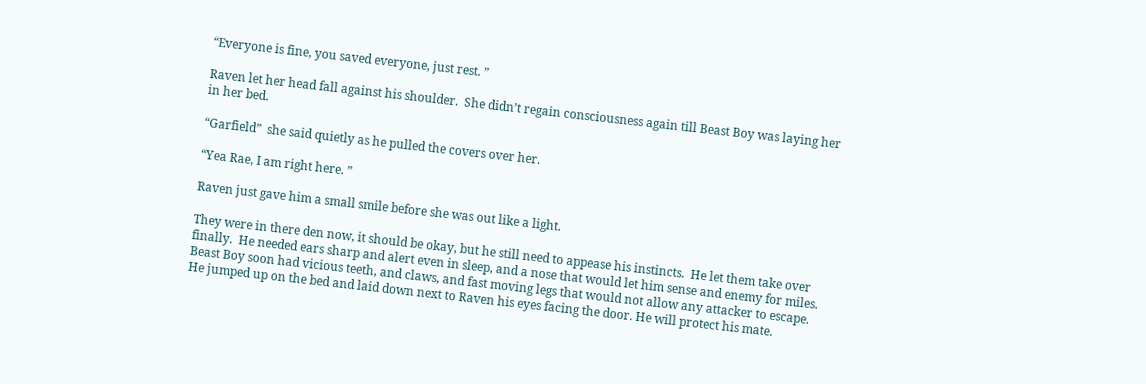“Everyone is fine, you saved everyone, just rest. ”

Raven let her head fall against his shoulder.  She didn’t regain consciousness again till Beast Boy was laying her in her bed.

“Garfield”  she said quietly as he pulled the covers over her.

“Yea Rae, I am right here. ”

Raven just gave him a small smile before she was out like a light.

They were in there den now, it should be okay, but he still need to appease his instincts.  He let them take over finally.  He needed ears sharp and alert even in sleep, and a nose that would let him sense and enemy for miles.  Beast Boy soon had vicious teeth, and claws, and fast moving legs that would not allow any attacker to escape.  He jumped up on the bed and laid down next to Raven his eyes facing the door. He will protect his mate.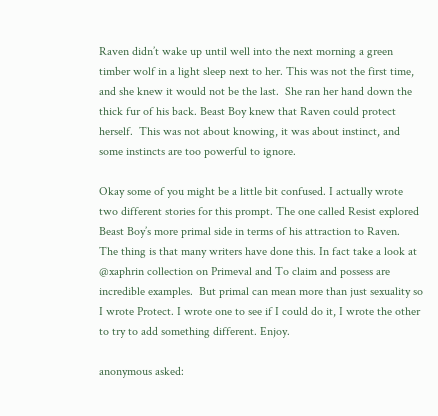Raven didn’t wake up until well into the next morning a green timber wolf in a light sleep next to her. This was not the first time, and she knew it would not be the last.  She ran her hand down the thick fur of his back. Beast Boy knew that Raven could protect herself.  This was not about knowing, it was about instinct, and some instincts are too powerful to ignore.

Okay some of you might be a little bit confused. I actually wrote two different stories for this prompt. The one called Resist explored Beast Boy’s more primal side in terms of his attraction to Raven.  The thing is that many writers have done this. In fact take a look at @xaphrin collection on Primeval and To claim and possess are incredible examples.  But primal can mean more than just sexuality so I wrote Protect. I wrote one to see if I could do it, I wrote the other to try to add something different. Enjoy.

anonymous asked: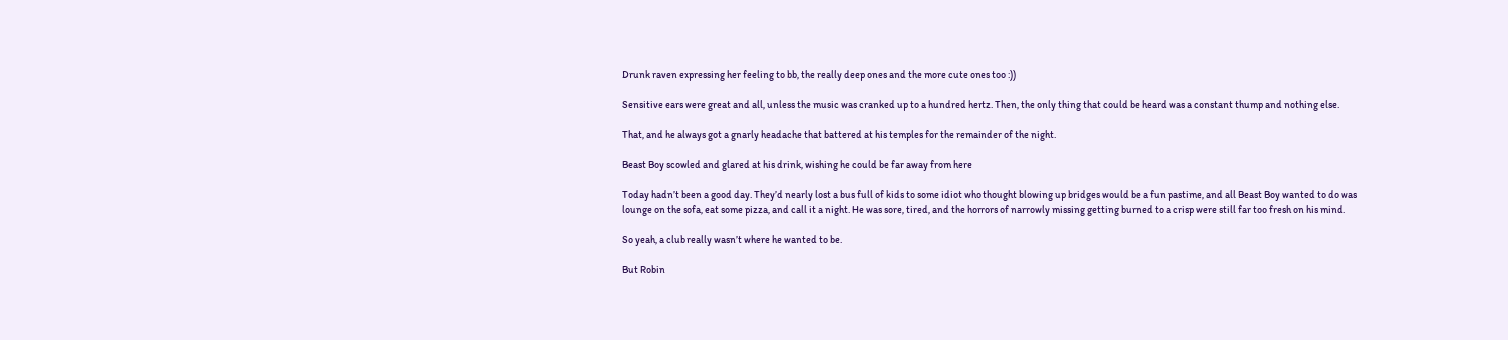Drunk raven expressing her feeling to bb, the really deep ones and the more cute ones too :))

Sensitive ears were great and all, unless the music was cranked up to a hundred hertz. Then, the only thing that could be heard was a constant thump and nothing else.

That, and he always got a gnarly headache that battered at his temples for the remainder of the night.

Beast Boy scowled and glared at his drink, wishing he could be far away from here

Today hadn’t been a good day. They’d nearly lost a bus full of kids to some idiot who thought blowing up bridges would be a fun pastime, and all Beast Boy wanted to do was lounge on the sofa, eat some pizza, and call it a night. He was sore, tired, and the horrors of narrowly missing getting burned to a crisp were still far too fresh on his mind.

So yeah, a club really wasn’t where he wanted to be.

But Robin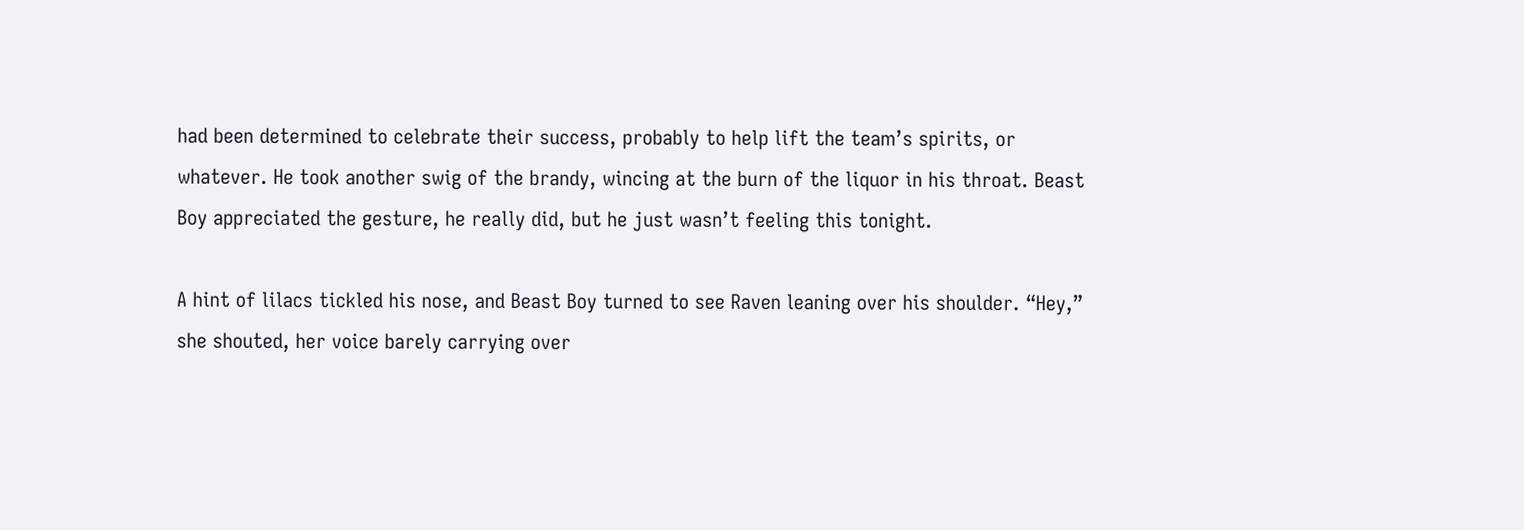had been determined to celebrate their success, probably to help lift the team’s spirits, or whatever. He took another swig of the brandy, wincing at the burn of the liquor in his throat. Beast Boy appreciated the gesture, he really did, but he just wasn’t feeling this tonight.

A hint of lilacs tickled his nose, and Beast Boy turned to see Raven leaning over his shoulder. “Hey,” she shouted, her voice barely carrying over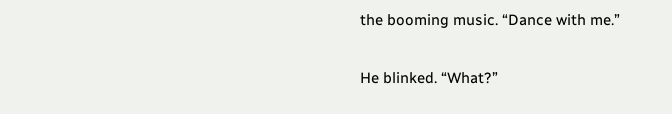the booming music. “Dance with me.”

He blinked. “What?”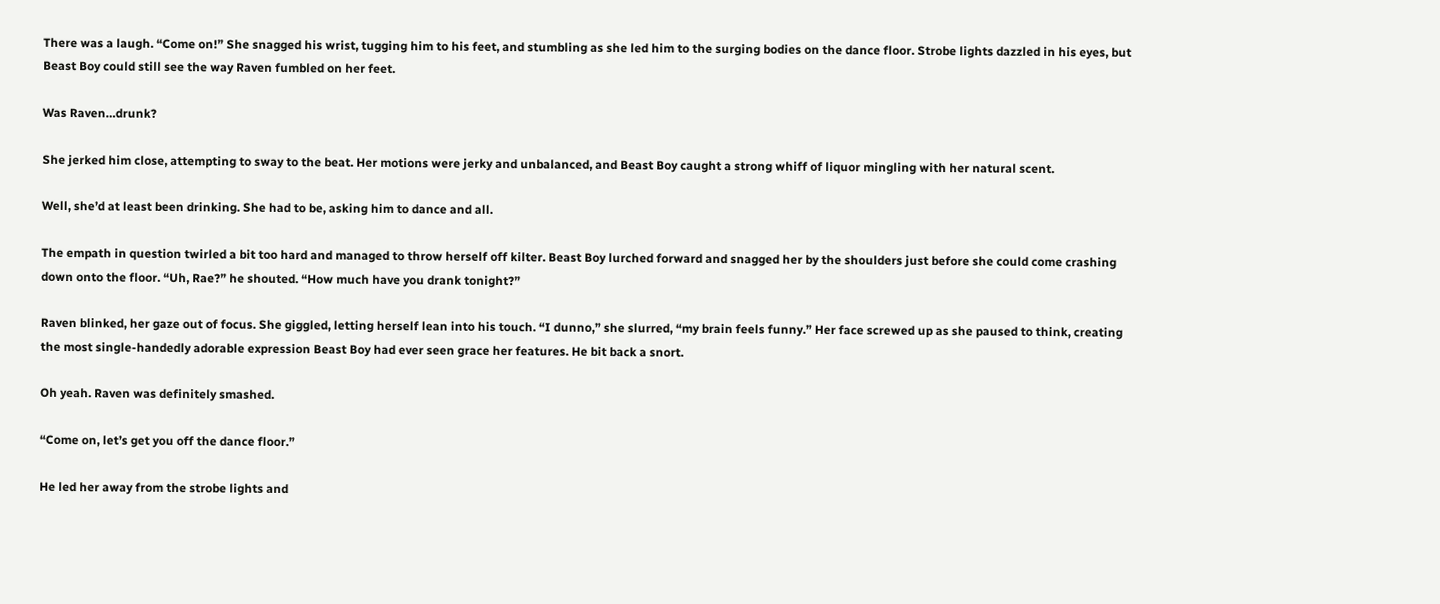There was a laugh. “Come on!” She snagged his wrist, tugging him to his feet, and stumbling as she led him to the surging bodies on the dance floor. Strobe lights dazzled in his eyes, but Beast Boy could still see the way Raven fumbled on her feet.

Was Raven…drunk?

She jerked him close, attempting to sway to the beat. Her motions were jerky and unbalanced, and Beast Boy caught a strong whiff of liquor mingling with her natural scent.

Well, she’d at least been drinking. She had to be, asking him to dance and all.

The empath in question twirled a bit too hard and managed to throw herself off kilter. Beast Boy lurched forward and snagged her by the shoulders just before she could come crashing down onto the floor. “Uh, Rae?” he shouted. “How much have you drank tonight?”

Raven blinked, her gaze out of focus. She giggled, letting herself lean into his touch. “I dunno,” she slurred, “my brain feels funny.” Her face screwed up as she paused to think, creating the most single-handedly adorable expression Beast Boy had ever seen grace her features. He bit back a snort.

Oh yeah. Raven was definitely smashed.

“Come on, let’s get you off the dance floor.”

He led her away from the strobe lights and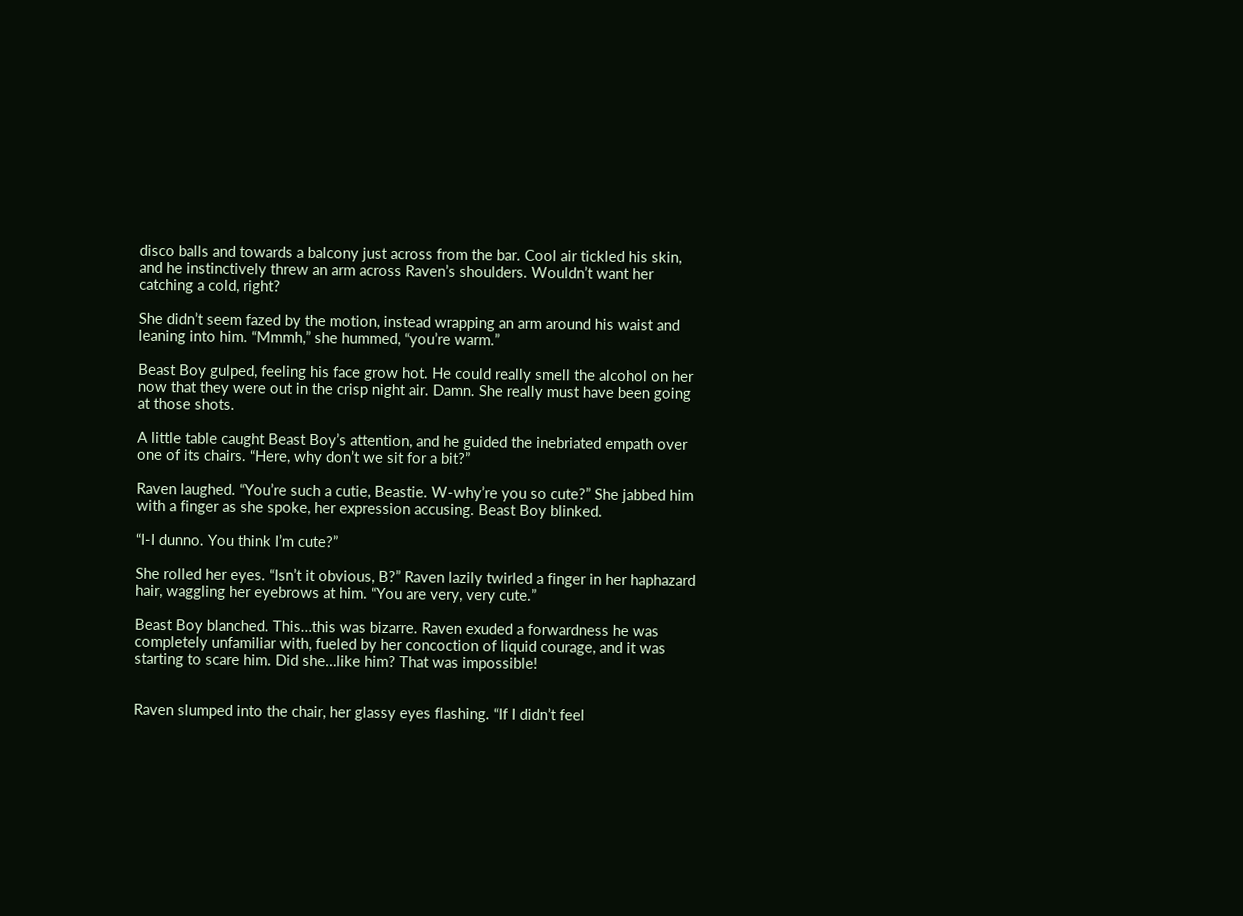disco balls and towards a balcony just across from the bar. Cool air tickled his skin, and he instinctively threw an arm across Raven’s shoulders. Wouldn’t want her catching a cold, right?

She didn’t seem fazed by the motion, instead wrapping an arm around his waist and leaning into him. “Mmmh,” she hummed, “you’re warm.”

Beast Boy gulped, feeling his face grow hot. He could really smell the alcohol on her now that they were out in the crisp night air. Damn. She really must have been going at those shots.

A little table caught Beast Boy’s attention, and he guided the inebriated empath over one of its chairs. “Here, why don’t we sit for a bit?”

Raven laughed. “You’re such a cutie, Beastie. W-why’re you so cute?” She jabbed him with a finger as she spoke, her expression accusing. Beast Boy blinked.

“I-I dunno. You think I’m cute?”

She rolled her eyes. “Isn’t it obvious, B?” Raven lazily twirled a finger in her haphazard hair, waggling her eyebrows at him. “You are very, very cute.”

Beast Boy blanched. This…this was bizarre. Raven exuded a forwardness he was completely unfamiliar with, fueled by her concoction of liquid courage, and it was starting to scare him. Did she…like him? That was impossible!


Raven slumped into the chair, her glassy eyes flashing. “If I didn’t feel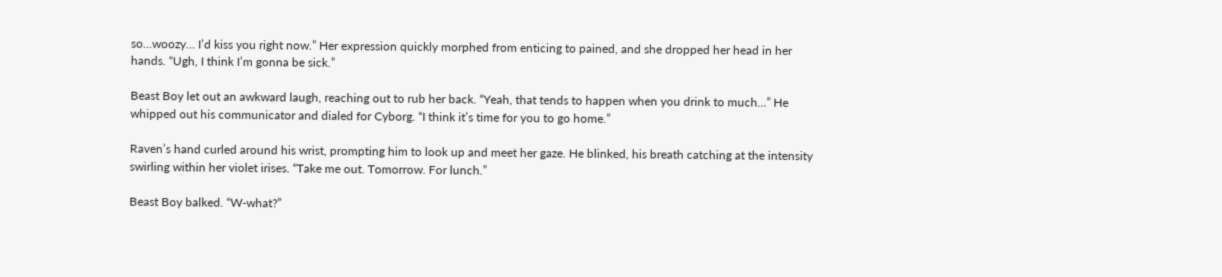so…woozy… I’d kiss you right now.” Her expression quickly morphed from enticing to pained, and she dropped her head in her hands. “Ugh, I think I’m gonna be sick.”

Beast Boy let out an awkward laugh, reaching out to rub her back. “Yeah, that tends to happen when you drink to much…” He whipped out his communicator and dialed for Cyborg. “I think it’s time for you to go home.”

Raven’s hand curled around his wrist, prompting him to look up and meet her gaze. He blinked, his breath catching at the intensity swirling within her violet irises. “Take me out. Tomorrow. For lunch.”

Beast Boy balked. “W-what?”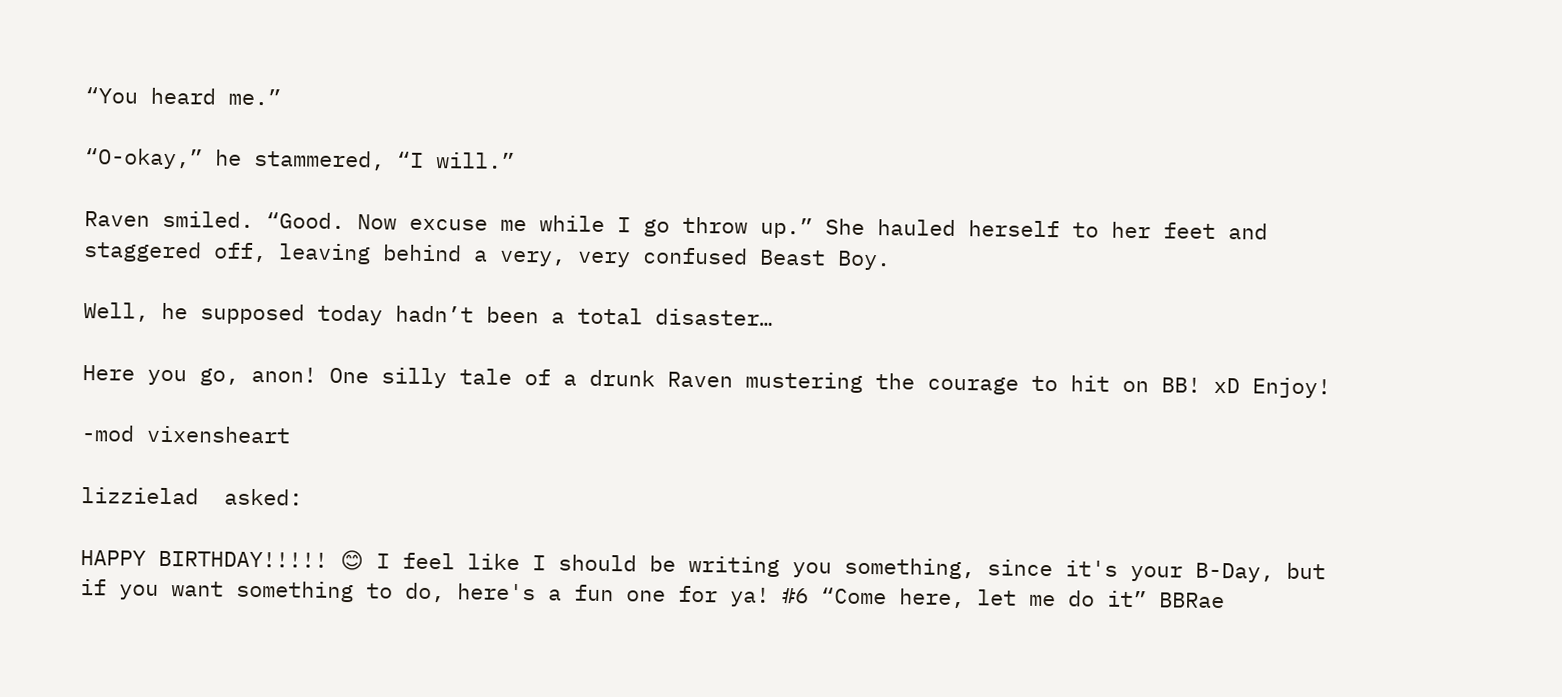“You heard me.”

“O-okay,” he stammered, “I will.”

Raven smiled. “Good. Now excuse me while I go throw up.” She hauled herself to her feet and staggered off, leaving behind a very, very confused Beast Boy.

Well, he supposed today hadn’t been a total disaster…

Here you go, anon! One silly tale of a drunk Raven mustering the courage to hit on BB! xD Enjoy!

-mod vixensheart

lizzielad  asked:

HAPPY BIRTHDAY!!!!! 😊 I feel like I should be writing you something, since it's your B-Day, but if you want something to do, here's a fun one for ya! #6 “Come here, let me do it” BBRae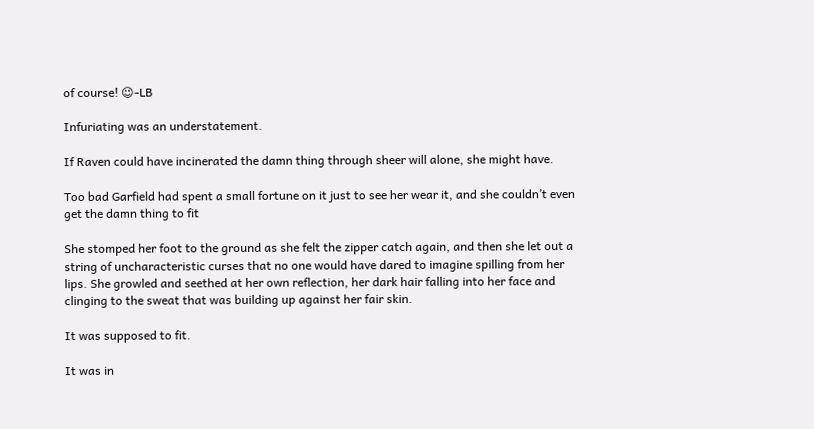of course! 😉-LB

Infuriating was an understatement.

If Raven could have incinerated the damn thing through sheer will alone, she might have.

Too bad Garfield had spent a small fortune on it just to see her wear it, and she couldn’t even get the damn thing to fit

She stomped her foot to the ground as she felt the zipper catch again, and then she let out a string of uncharacteristic curses that no one would have dared to imagine spilling from her lips. She growled and seethed at her own reflection, her dark hair falling into her face and clinging to the sweat that was building up against her fair skin.

It was supposed to fit.

It was in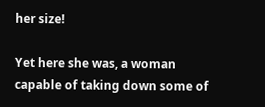her size!

Yet here she was, a woman capable of taking down some of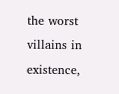the worst villains in existence,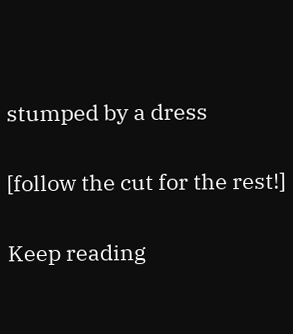stumped by a dress

[follow the cut for the rest!]

Keep reading